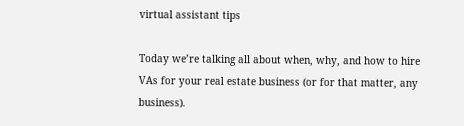virtual assistant tips

Today we’re talking all about when, why, and how to hire VAs for your real estate business (or for that matter, any business).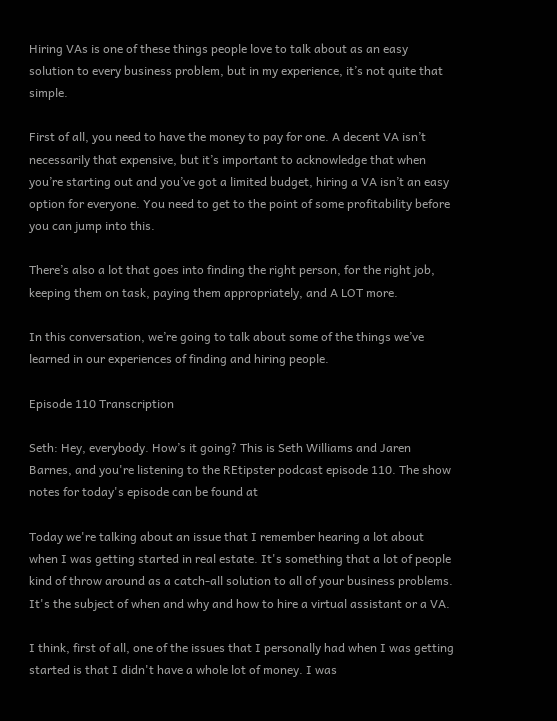Hiring VAs is one of these things people love to talk about as an easy solution to every business problem, but in my experience, it’s not quite that simple.

First of all, you need to have the money to pay for one. A decent VA isn’t necessarily that expensive, but it’s important to acknowledge that when you’re starting out and you’ve got a limited budget, hiring a VA isn’t an easy option for everyone. You need to get to the point of some profitability before you can jump into this.

There’s also a lot that goes into finding the right person, for the right job, keeping them on task, paying them appropriately, and A LOT more.

In this conversation, we’re going to talk about some of the things we’ve learned in our experiences of finding and hiring people.

Episode 110 Transcription

Seth: Hey, everybody. How’s it going? This is Seth Williams and Jaren Barnes, and you're listening to the REtipster podcast episode 110. The show notes for today's episode can be found at

Today we're talking about an issue that I remember hearing a lot about when I was getting started in real estate. It's something that a lot of people kind of throw around as a catch-all solution to all of your business problems. It's the subject of when and why and how to hire a virtual assistant or a VA.

I think, first of all, one of the issues that I personally had when I was getting started is that I didn't have a whole lot of money. I was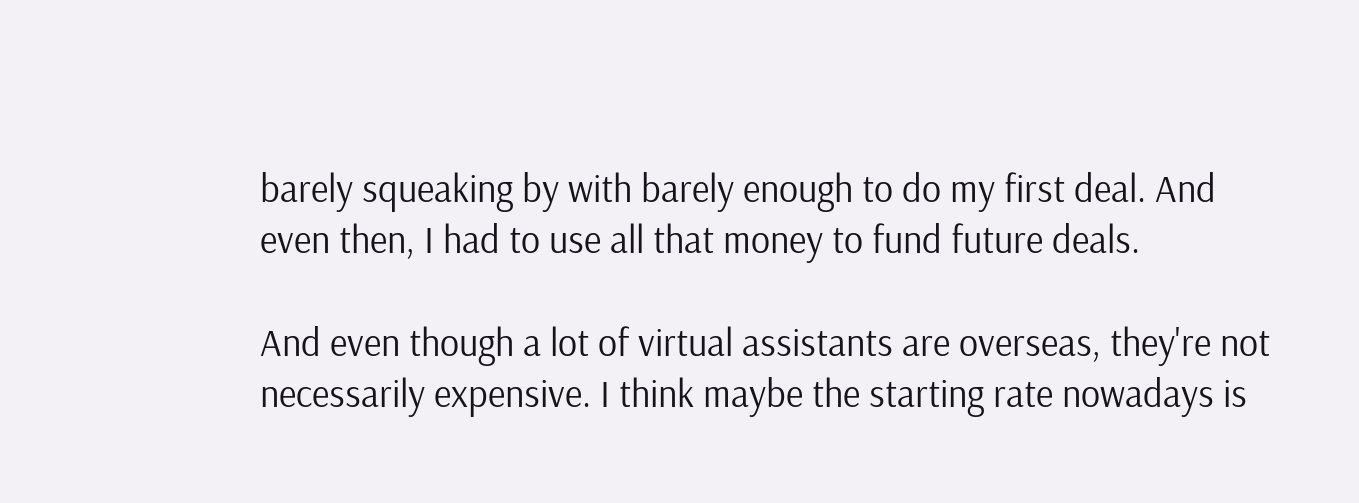barely squeaking by with barely enough to do my first deal. And even then, I had to use all that money to fund future deals.

And even though a lot of virtual assistants are overseas, they're not necessarily expensive. I think maybe the starting rate nowadays is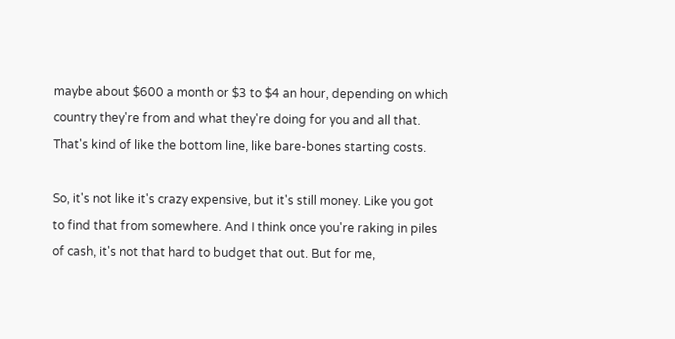maybe about $600 a month or $3 to $4 an hour, depending on which country they're from and what they're doing for you and all that. That's kind of like the bottom line, like bare-bones starting costs.

So, it's not like it's crazy expensive, but it's still money. Like you got to find that from somewhere. And I think once you're raking in piles of cash, it's not that hard to budget that out. But for me,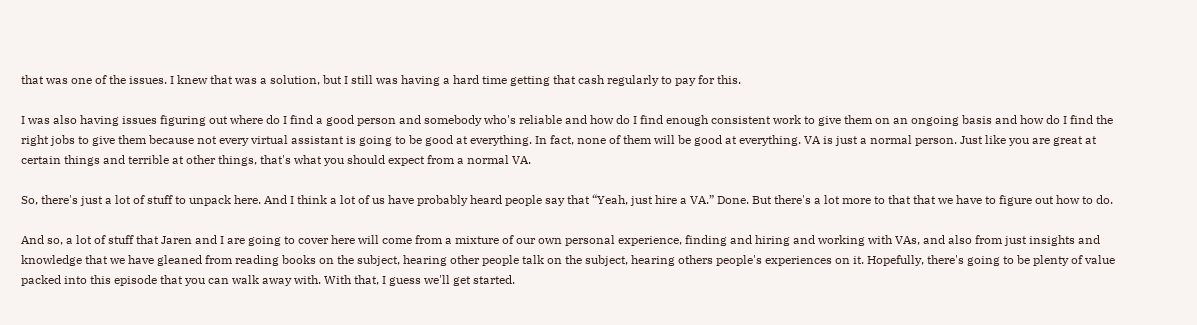that was one of the issues. I knew that was a solution, but I still was having a hard time getting that cash regularly to pay for this.

I was also having issues figuring out where do I find a good person and somebody who's reliable and how do I find enough consistent work to give them on an ongoing basis and how do I find the right jobs to give them because not every virtual assistant is going to be good at everything. In fact, none of them will be good at everything. VA is just a normal person. Just like you are great at certain things and terrible at other things, that's what you should expect from a normal VA.

So, there's just a lot of stuff to unpack here. And I think a lot of us have probably heard people say that “Yeah, just hire a VA.” Done. But there's a lot more to that that we have to figure out how to do.

And so, a lot of stuff that Jaren and I are going to cover here will come from a mixture of our own personal experience, finding and hiring and working with VAs, and also from just insights and knowledge that we have gleaned from reading books on the subject, hearing other people talk on the subject, hearing others people's experiences on it. Hopefully, there's going to be plenty of value packed into this episode that you can walk away with. With that, I guess we'll get started.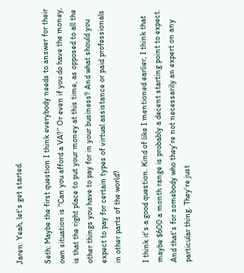Jaren: Yeah, let's get started.

Seth: Maybe the first question I think everybody needs to answer for their own situation is “Can you afford a VA?” Or even if you do have the money, is that the right place to put your money at this time, as opposed to all the other things you have to pay for in your business? And what should you expect to pay for certain types of virtual assistance or paid professionals in other parts of the world?

I think it's a good question. Kind of like I mentioned earlier, I think that maybe $600 a month range is probably a decent starting point to expect. And that's for somebody who they're not necessarily an expert on any particular thing. They're just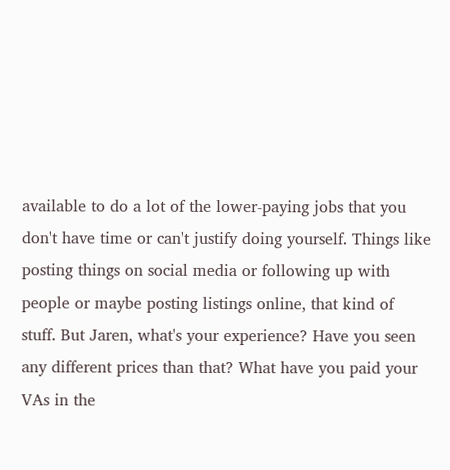available to do a lot of the lower-paying jobs that you don't have time or can't justify doing yourself. Things like posting things on social media or following up with people or maybe posting listings online, that kind of stuff. But Jaren, what's your experience? Have you seen any different prices than that? What have you paid your VAs in the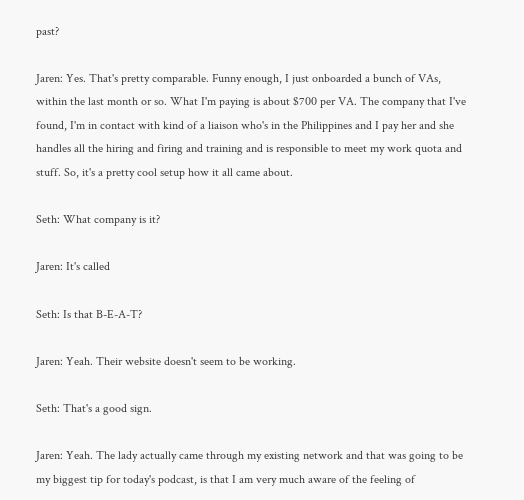past?

Jaren: Yes. That's pretty comparable. Funny enough, I just onboarded a bunch of VAs, within the last month or so. What I'm paying is about $700 per VA. The company that I've found, I'm in contact with kind of a liaison who's in the Philippines and I pay her and she handles all the hiring and firing and training and is responsible to meet my work quota and stuff. So, it's a pretty cool setup how it all came about.

Seth: What company is it?

Jaren: It's called

Seth: Is that B-E-A-T?

Jaren: Yeah. Their website doesn't seem to be working.

Seth: That's a good sign.

Jaren: Yeah. The lady actually came through my existing network and that was going to be my biggest tip for today's podcast, is that I am very much aware of the feeling of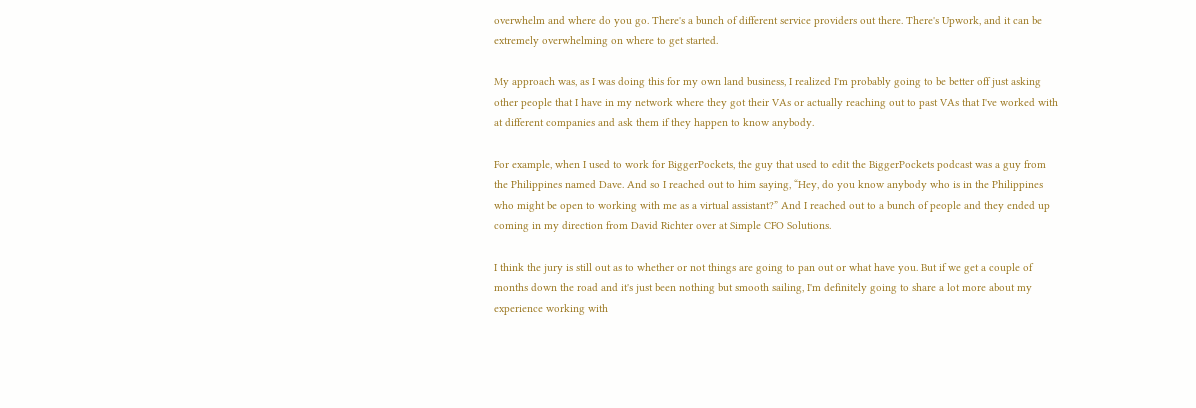overwhelm and where do you go. There's a bunch of different service providers out there. There's Upwork, and it can be extremely overwhelming on where to get started.

My approach was, as I was doing this for my own land business, I realized I'm probably going to be better off just asking other people that I have in my network where they got their VAs or actually reaching out to past VAs that I've worked with at different companies and ask them if they happen to know anybody.

For example, when I used to work for BiggerPockets, the guy that used to edit the BiggerPockets podcast was a guy from the Philippines named Dave. And so I reached out to him saying, “Hey, do you know anybody who is in the Philippines who might be open to working with me as a virtual assistant?” And I reached out to a bunch of people and they ended up coming in my direction from David Richter over at Simple CFO Solutions.

I think the jury is still out as to whether or not things are going to pan out or what have you. But if we get a couple of months down the road and it's just been nothing but smooth sailing, I'm definitely going to share a lot more about my experience working with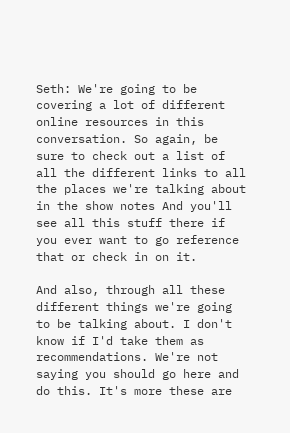Seth: We're going to be covering a lot of different online resources in this conversation. So again, be sure to check out a list of all the different links to all the places we're talking about in the show notes And you'll see all this stuff there if you ever want to go reference that or check in on it.

And also, through all these different things we're going to be talking about. I don't know if I'd take them as recommendations. We're not saying you should go here and do this. It's more these are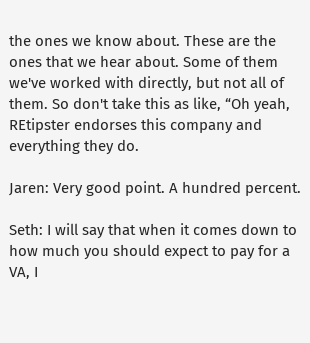the ones we know about. These are the ones that we hear about. Some of them we've worked with directly, but not all of them. So don't take this as like, “Oh yeah, REtipster endorses this company and everything they do.

Jaren: Very good point. A hundred percent.

Seth: I will say that when it comes down to how much you should expect to pay for a VA, I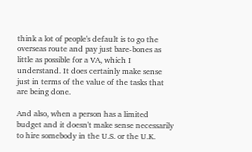think a lot of people's default is to go the overseas route and pay just bare-bones as little as possible for a VA, which I understand. It does certainly make sense just in terms of the value of the tasks that are being done.

And also, when a person has a limited budget and it doesn't make sense necessarily to hire somebody in the U.S. or the U.K.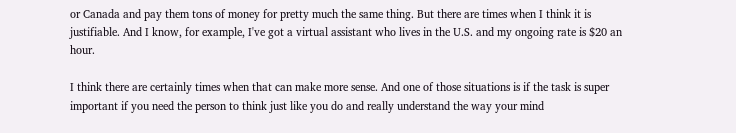or Canada and pay them tons of money for pretty much the same thing. But there are times when I think it is justifiable. And I know, for example, I've got a virtual assistant who lives in the U.S. and my ongoing rate is $20 an hour.

I think there are certainly times when that can make more sense. And one of those situations is if the task is super important if you need the person to think just like you do and really understand the way your mind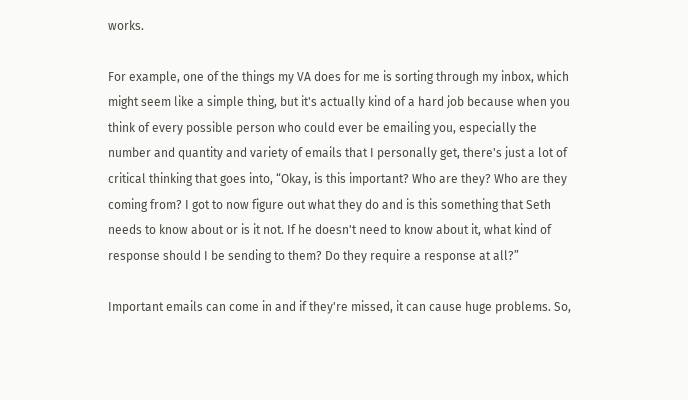works.

For example, one of the things my VA does for me is sorting through my inbox, which might seem like a simple thing, but it's actually kind of a hard job because when you think of every possible person who could ever be emailing you, especially the number and quantity and variety of emails that I personally get, there's just a lot of critical thinking that goes into, “Okay, is this important? Who are they? Who are they coming from? I got to now figure out what they do and is this something that Seth needs to know about or is it not. If he doesn't need to know about it, what kind of response should I be sending to them? Do they require a response at all?”

Important emails can come in and if they're missed, it can cause huge problems. So,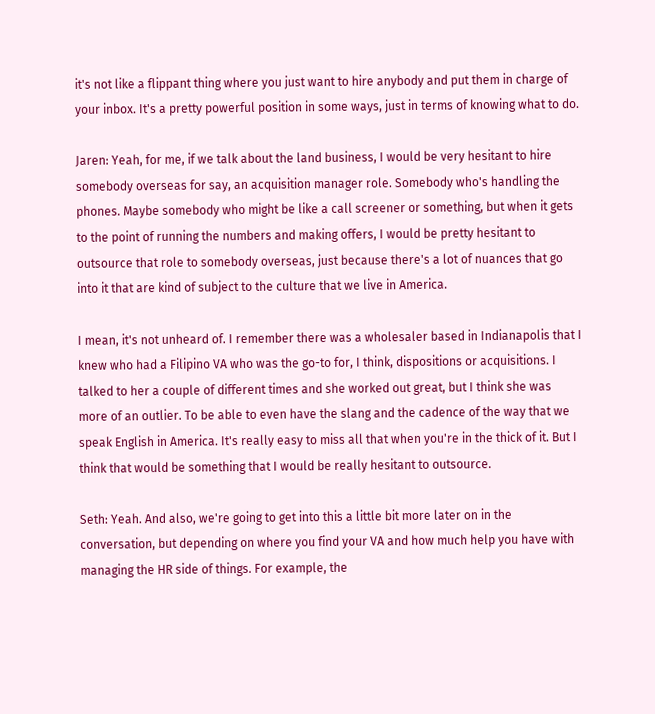it's not like a flippant thing where you just want to hire anybody and put them in charge of your inbox. It's a pretty powerful position in some ways, just in terms of knowing what to do.

Jaren: Yeah, for me, if we talk about the land business, I would be very hesitant to hire somebody overseas for say, an acquisition manager role. Somebody who's handling the phones. Maybe somebody who might be like a call screener or something, but when it gets to the point of running the numbers and making offers, I would be pretty hesitant to outsource that role to somebody overseas, just because there's a lot of nuances that go into it that are kind of subject to the culture that we live in America.

I mean, it's not unheard of. I remember there was a wholesaler based in Indianapolis that I knew who had a Filipino VA who was the go-to for, I think, dispositions or acquisitions. I talked to her a couple of different times and she worked out great, but I think she was more of an outlier. To be able to even have the slang and the cadence of the way that we speak English in America. It's really easy to miss all that when you're in the thick of it. But I think that would be something that I would be really hesitant to outsource.

Seth: Yeah. And also, we're going to get into this a little bit more later on in the conversation, but depending on where you find your VA and how much help you have with managing the HR side of things. For example, the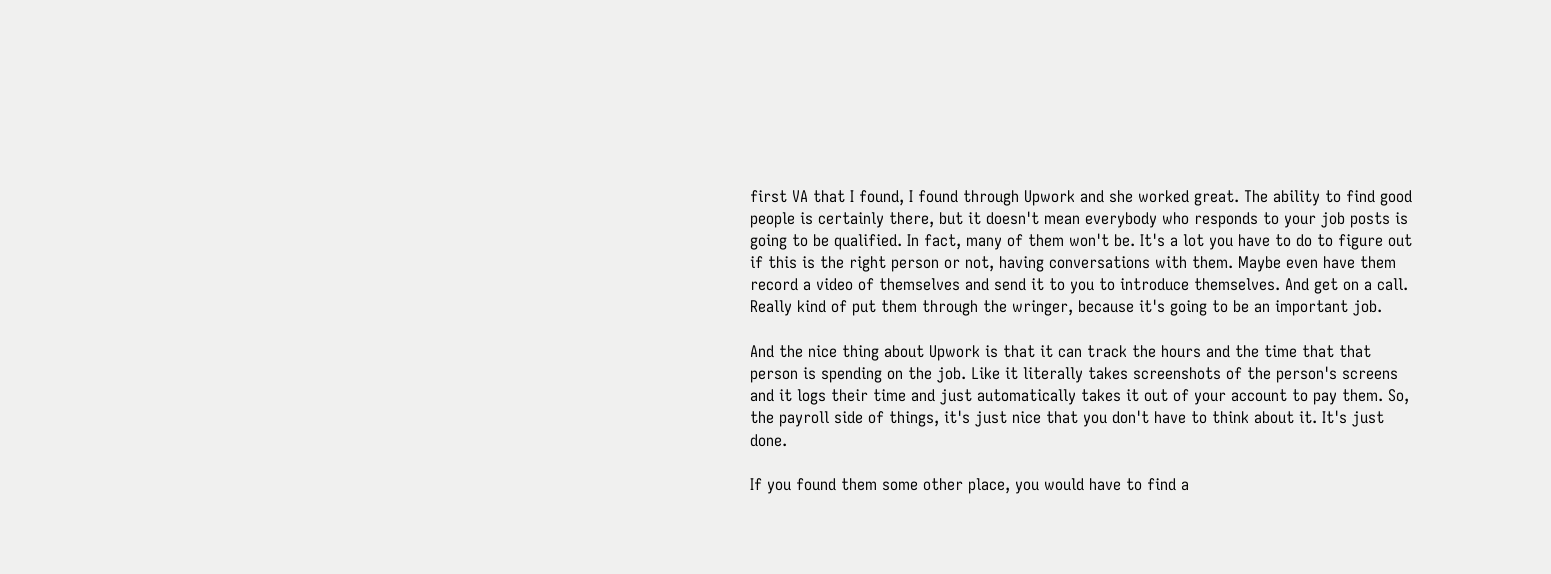first VA that I found, I found through Upwork and she worked great. The ability to find good people is certainly there, but it doesn't mean everybody who responds to your job posts is going to be qualified. In fact, many of them won't be. It's a lot you have to do to figure out if this is the right person or not, having conversations with them. Maybe even have them record a video of themselves and send it to you to introduce themselves. And get on a call. Really kind of put them through the wringer, because it's going to be an important job.

And the nice thing about Upwork is that it can track the hours and the time that that person is spending on the job. Like it literally takes screenshots of the person's screens and it logs their time and just automatically takes it out of your account to pay them. So, the payroll side of things, it's just nice that you don't have to think about it. It's just done.

If you found them some other place, you would have to find a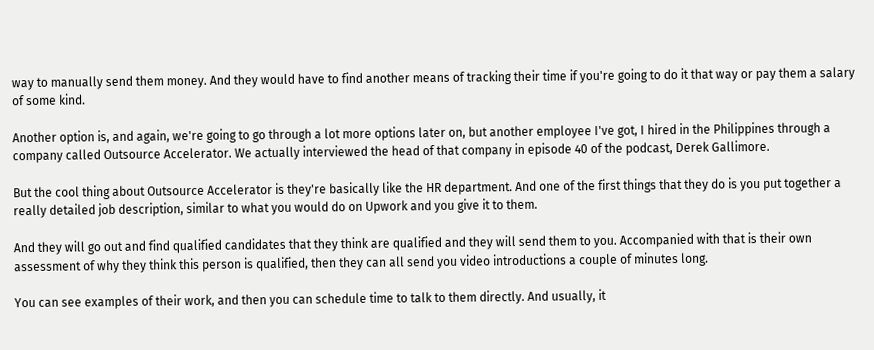way to manually send them money. And they would have to find another means of tracking their time if you're going to do it that way or pay them a salary of some kind.

Another option is, and again, we're going to go through a lot more options later on, but another employee I've got, I hired in the Philippines through a company called Outsource Accelerator. We actually interviewed the head of that company in episode 40 of the podcast, Derek Gallimore.

But the cool thing about Outsource Accelerator is they're basically like the HR department. And one of the first things that they do is you put together a really detailed job description, similar to what you would do on Upwork and you give it to them.

And they will go out and find qualified candidates that they think are qualified and they will send them to you. Accompanied with that is their own assessment of why they think this person is qualified, then they can all send you video introductions a couple of minutes long.

You can see examples of their work, and then you can schedule time to talk to them directly. And usually, it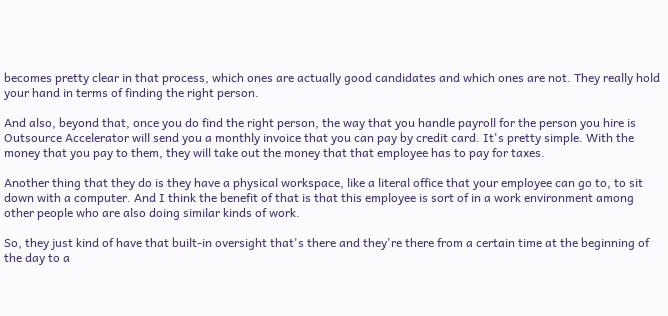becomes pretty clear in that process, which ones are actually good candidates and which ones are not. They really hold your hand in terms of finding the right person.

And also, beyond that, once you do find the right person, the way that you handle payroll for the person you hire is Outsource Accelerator will send you a monthly invoice that you can pay by credit card. It's pretty simple. With the money that you pay to them, they will take out the money that that employee has to pay for taxes.

Another thing that they do is they have a physical workspace, like a literal office that your employee can go to, to sit down with a computer. And I think the benefit of that is that this employee is sort of in a work environment among other people who are also doing similar kinds of work.

So, they just kind of have that built-in oversight that's there and they're there from a certain time at the beginning of the day to a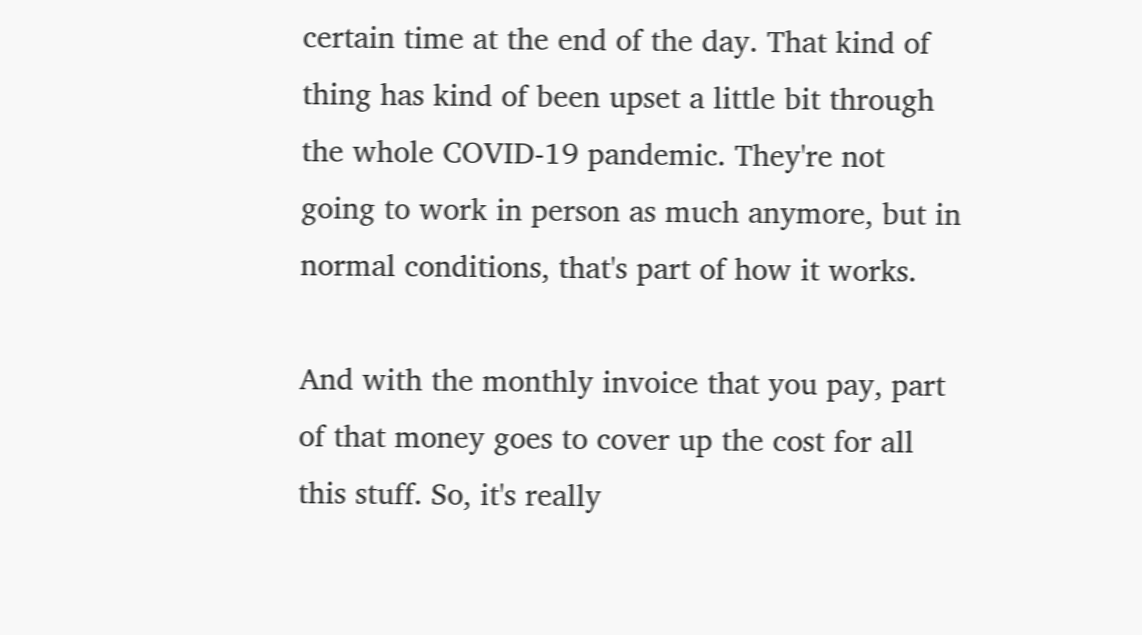certain time at the end of the day. That kind of thing has kind of been upset a little bit through the whole COVID-19 pandemic. They're not going to work in person as much anymore, but in normal conditions, that's part of how it works.

And with the monthly invoice that you pay, part of that money goes to cover up the cost for all this stuff. So, it's really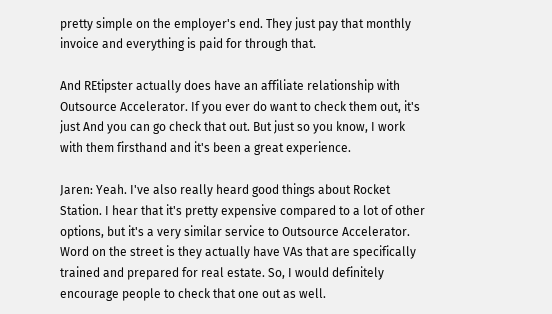pretty simple on the employer's end. They just pay that monthly invoice and everything is paid for through that.

And REtipster actually does have an affiliate relationship with Outsource Accelerator. If you ever do want to check them out, it's just And you can go check that out. But just so you know, I work with them firsthand and it's been a great experience.

Jaren: Yeah. I've also really heard good things about Rocket Station. I hear that it's pretty expensive compared to a lot of other options, but it's a very similar service to Outsource Accelerator. Word on the street is they actually have VAs that are specifically trained and prepared for real estate. So, I would definitely encourage people to check that one out as well.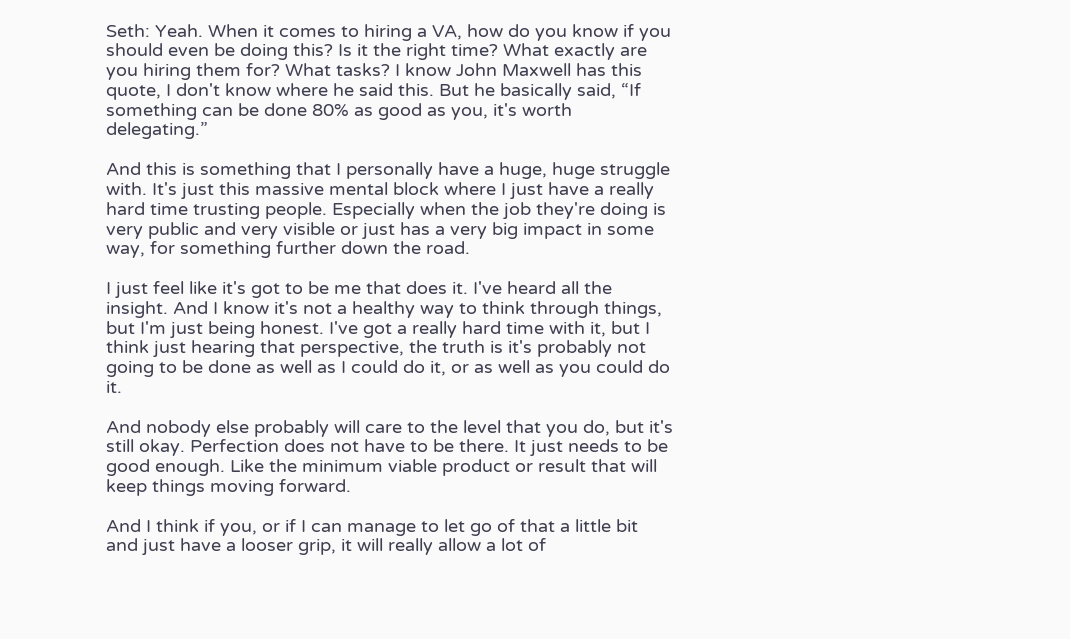Seth: Yeah. When it comes to hiring a VA, how do you know if you should even be doing this? Is it the right time? What exactly are you hiring them for? What tasks? I know John Maxwell has this quote, I don't know where he said this. But he basically said, “If something can be done 80% as good as you, it's worth delegating.”

And this is something that I personally have a huge, huge struggle with. It's just this massive mental block where I just have a really hard time trusting people. Especially when the job they're doing is very public and very visible or just has a very big impact in some way, for something further down the road.

I just feel like it's got to be me that does it. I've heard all the insight. And I know it's not a healthy way to think through things, but I'm just being honest. I've got a really hard time with it, but I think just hearing that perspective, the truth is it's probably not going to be done as well as I could do it, or as well as you could do it.

And nobody else probably will care to the level that you do, but it's still okay. Perfection does not have to be there. It just needs to be good enough. Like the minimum viable product or result that will keep things moving forward.

And I think if you, or if I can manage to let go of that a little bit and just have a looser grip, it will really allow a lot of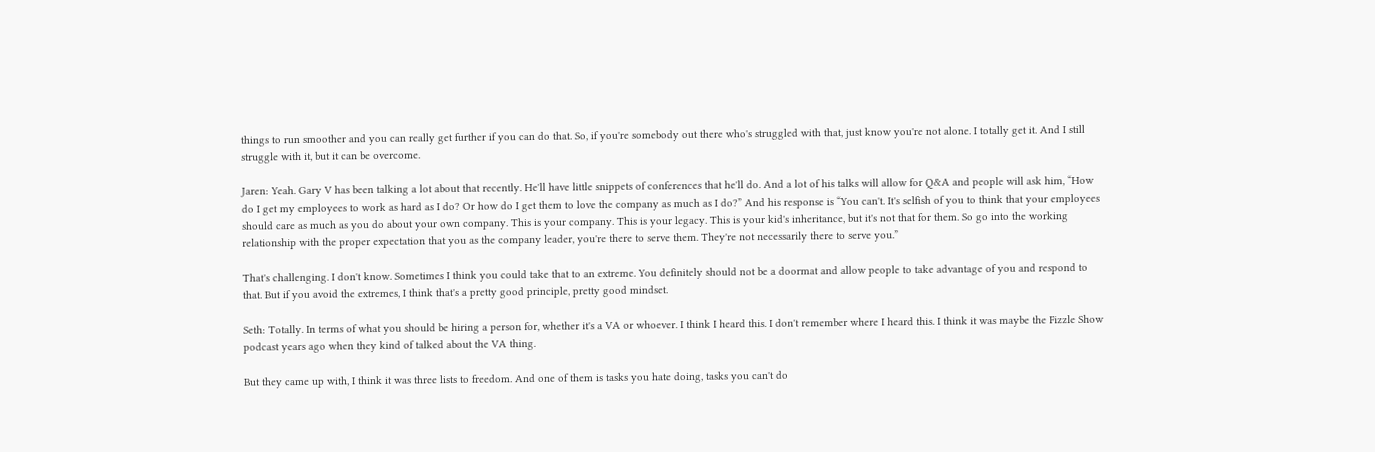things to run smoother and you can really get further if you can do that. So, if you're somebody out there who's struggled with that, just know you're not alone. I totally get it. And I still struggle with it, but it can be overcome.

Jaren: Yeah. Gary V has been talking a lot about that recently. He'll have little snippets of conferences that he'll do. And a lot of his talks will allow for Q&A and people will ask him, “How do I get my employees to work as hard as I do? Or how do I get them to love the company as much as I do?” And his response is “You can't. It's selfish of you to think that your employees should care as much as you do about your own company. This is your company. This is your legacy. This is your kid's inheritance, but it's not that for them. So go into the working relationship with the proper expectation that you as the company leader, you're there to serve them. They're not necessarily there to serve you.”

That's challenging. I don't know. Sometimes I think you could take that to an extreme. You definitely should not be a doormat and allow people to take advantage of you and respond to that. But if you avoid the extremes, I think that's a pretty good principle, pretty good mindset.

Seth: Totally. In terms of what you should be hiring a person for, whether it's a VA or whoever. I think I heard this. I don't remember where I heard this. I think it was maybe the Fizzle Show podcast years ago when they kind of talked about the VA thing.

But they came up with, I think it was three lists to freedom. And one of them is tasks you hate doing, tasks you can't do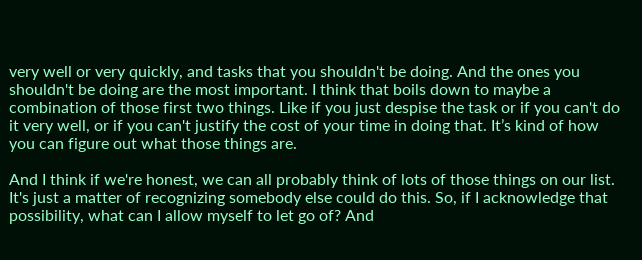very well or very quickly, and tasks that you shouldn't be doing. And the ones you shouldn't be doing are the most important. I think that boils down to maybe a combination of those first two things. Like if you just despise the task or if you can't do it very well, or if you can't justify the cost of your time in doing that. It’s kind of how you can figure out what those things are.

And I think if we're honest, we can all probably think of lots of those things on our list. It's just a matter of recognizing somebody else could do this. So, if I acknowledge that possibility, what can I allow myself to let go of? And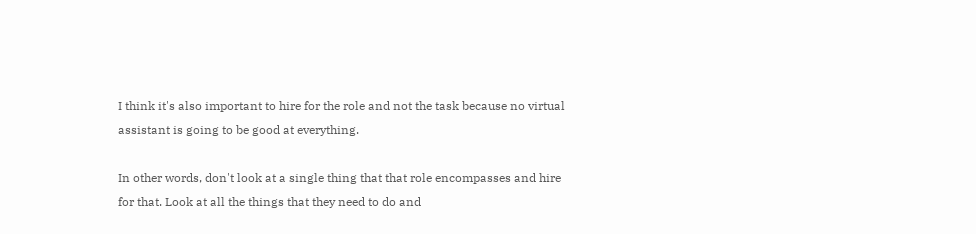I think it's also important to hire for the role and not the task because no virtual assistant is going to be good at everything.

In other words, don't look at a single thing that that role encompasses and hire for that. Look at all the things that they need to do and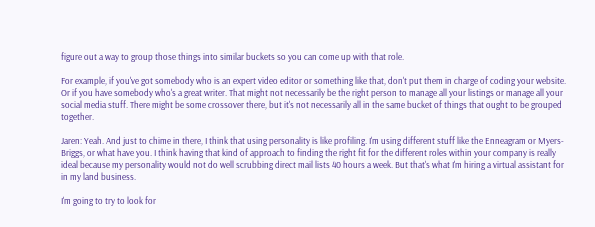figure out a way to group those things into similar buckets so you can come up with that role.

For example, if you've got somebody who is an expert video editor or something like that, don't put them in charge of coding your website. Or if you have somebody who's a great writer. That might not necessarily be the right person to manage all your listings or manage all your social media stuff. There might be some crossover there, but it's not necessarily all in the same bucket of things that ought to be grouped together.

Jaren: Yeah. And just to chime in there, I think that using personality is like profiling. I'm using different stuff like the Enneagram or Myers-Briggs, or what have you. I think having that kind of approach to finding the right fit for the different roles within your company is really ideal because my personality would not do well scrubbing direct mail lists 40 hours a week. But that's what I'm hiring a virtual assistant for in my land business.

I'm going to try to look for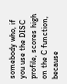somebody who, if you use the DISC profile, scores high on the C function, because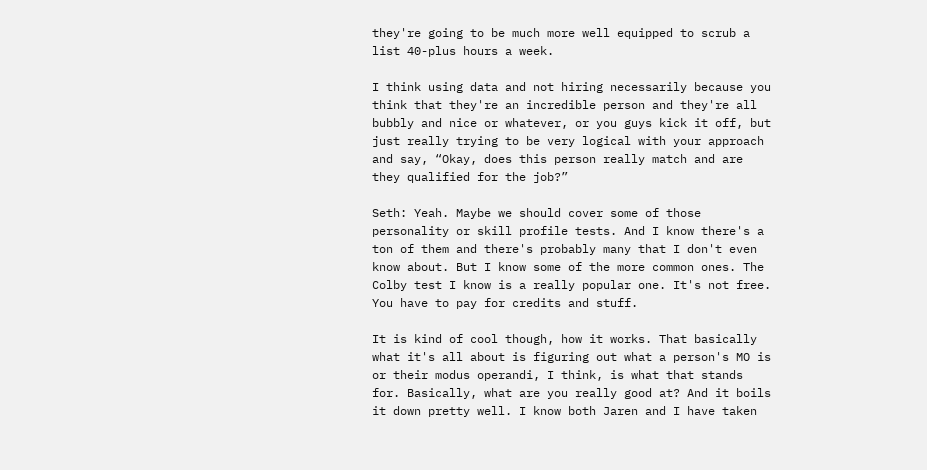they're going to be much more well equipped to scrub a list 40-plus hours a week.

I think using data and not hiring necessarily because you think that they're an incredible person and they're all bubbly and nice or whatever, or you guys kick it off, but just really trying to be very logical with your approach and say, “Okay, does this person really match and are they qualified for the job?”

Seth: Yeah. Maybe we should cover some of those personality or skill profile tests. And I know there's a ton of them and there's probably many that I don't even know about. But I know some of the more common ones. The Colby test I know is a really popular one. It's not free. You have to pay for credits and stuff.

It is kind of cool though, how it works. That basically what it's all about is figuring out what a person's MO is or their modus operandi, I think, is what that stands for. Basically, what are you really good at? And it boils it down pretty well. I know both Jaren and I have taken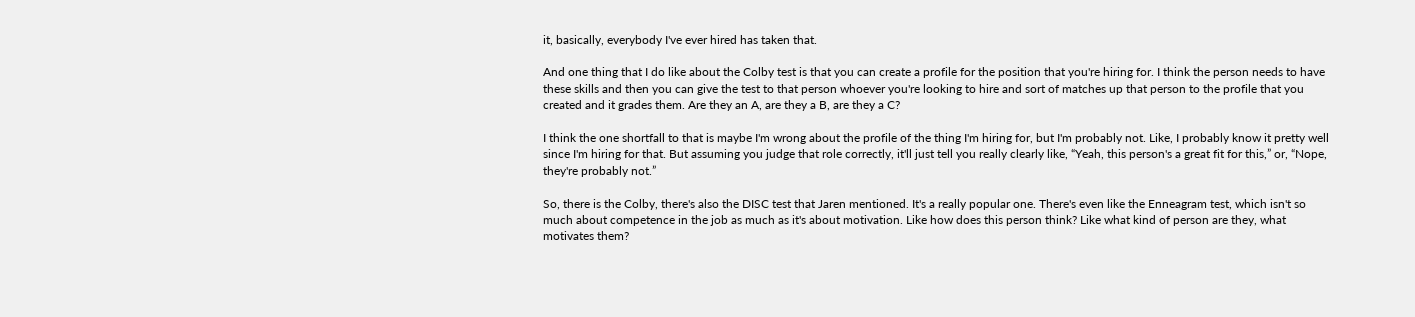it, basically, everybody I've ever hired has taken that.

And one thing that I do like about the Colby test is that you can create a profile for the position that you're hiring for. I think the person needs to have these skills and then you can give the test to that person whoever you're looking to hire and sort of matches up that person to the profile that you created and it grades them. Are they an A, are they a B, are they a C?

I think the one shortfall to that is maybe I'm wrong about the profile of the thing I'm hiring for, but I'm probably not. Like, I probably know it pretty well since I'm hiring for that. But assuming you judge that role correctly, it'll just tell you really clearly like, “Yeah, this person's a great fit for this,” or, “Nope, they're probably not.”

So, there is the Colby, there's also the DISC test that Jaren mentioned. It's a really popular one. There's even like the Enneagram test, which isn't so much about competence in the job as much as it's about motivation. Like how does this person think? Like what kind of person are they, what motivates them?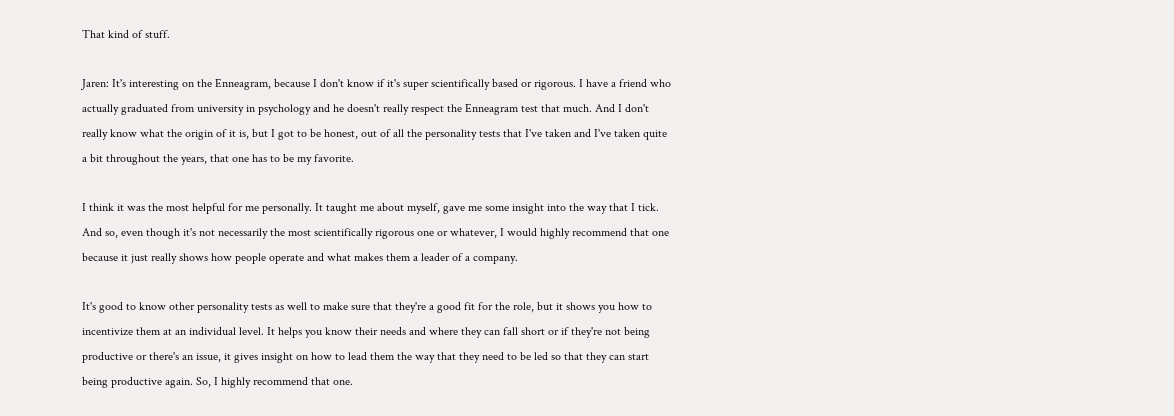That kind of stuff.

Jaren: It's interesting on the Enneagram, because I don't know if it's super scientifically based or rigorous. I have a friend who actually graduated from university in psychology and he doesn't really respect the Enneagram test that much. And I don't really know what the origin of it is, but I got to be honest, out of all the personality tests that I've taken and I've taken quite a bit throughout the years, that one has to be my favorite.

I think it was the most helpful for me personally. It taught me about myself, gave me some insight into the way that I tick. And so, even though it's not necessarily the most scientifically rigorous one or whatever, I would highly recommend that one because it just really shows how people operate and what makes them a leader of a company.

It's good to know other personality tests as well to make sure that they're a good fit for the role, but it shows you how to incentivize them at an individual level. It helps you know their needs and where they can fall short or if they're not being productive or there's an issue, it gives insight on how to lead them the way that they need to be led so that they can start being productive again. So, I highly recommend that one.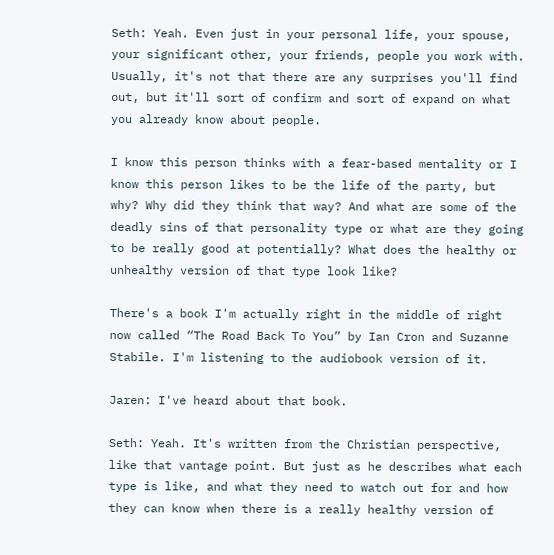Seth: Yeah. Even just in your personal life, your spouse, your significant other, your friends, people you work with. Usually, it's not that there are any surprises you'll find out, but it'll sort of confirm and sort of expand on what you already know about people.

I know this person thinks with a fear-based mentality or I know this person likes to be the life of the party, but why? Why did they think that way? And what are some of the deadly sins of that personality type or what are they going to be really good at potentially? What does the healthy or unhealthy version of that type look like?

There's a book I'm actually right in the middle of right now called “The Road Back To You” by Ian Cron and Suzanne Stabile. I'm listening to the audiobook version of it.

Jaren: I've heard about that book.

Seth: Yeah. It's written from the Christian perspective, like that vantage point. But just as he describes what each type is like, and what they need to watch out for and how they can know when there is a really healthy version of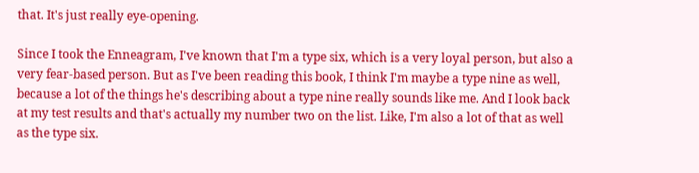that. It's just really eye-opening.

Since I took the Enneagram, I've known that I'm a type six, which is a very loyal person, but also a very fear-based person. But as I've been reading this book, I think I'm maybe a type nine as well, because a lot of the things he's describing about a type nine really sounds like me. And I look back at my test results and that's actually my number two on the list. Like, I'm also a lot of that as well as the type six.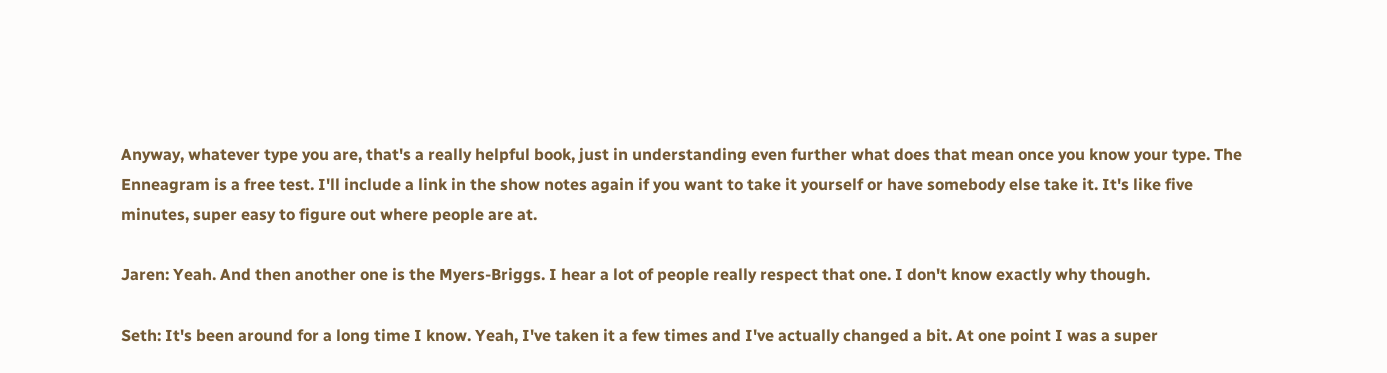Anyway, whatever type you are, that's a really helpful book, just in understanding even further what does that mean once you know your type. The Enneagram is a free test. I'll include a link in the show notes again if you want to take it yourself or have somebody else take it. It's like five minutes, super easy to figure out where people are at.

Jaren: Yeah. And then another one is the Myers-Briggs. I hear a lot of people really respect that one. I don't know exactly why though.

Seth: It's been around for a long time I know. Yeah, I've taken it a few times and I've actually changed a bit. At one point I was a super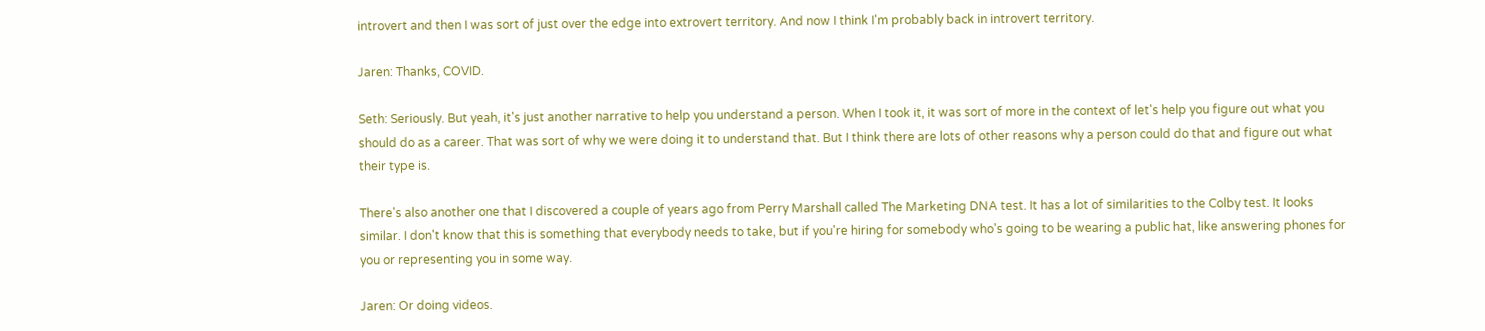introvert and then I was sort of just over the edge into extrovert territory. And now I think I'm probably back in introvert territory.

Jaren: Thanks, COVID.

Seth: Seriously. But yeah, it's just another narrative to help you understand a person. When I took it, it was sort of more in the context of let's help you figure out what you should do as a career. That was sort of why we were doing it to understand that. But I think there are lots of other reasons why a person could do that and figure out what their type is.

There's also another one that I discovered a couple of years ago from Perry Marshall called The Marketing DNA test. It has a lot of similarities to the Colby test. It looks similar. I don't know that this is something that everybody needs to take, but if you're hiring for somebody who's going to be wearing a public hat, like answering phones for you or representing you in some way.

Jaren: Or doing videos.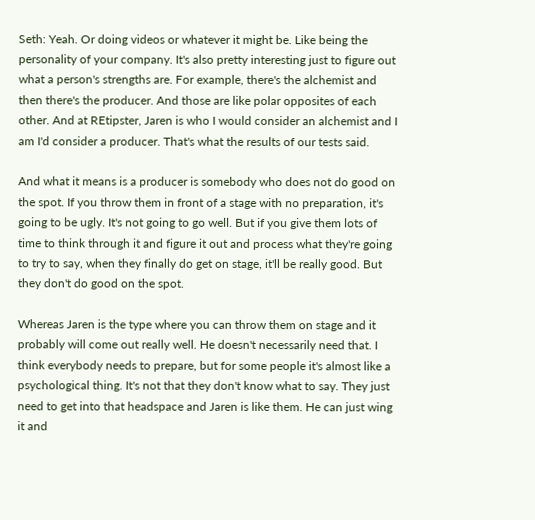Seth: Yeah. Or doing videos or whatever it might be. Like being the personality of your company. It's also pretty interesting just to figure out what a person's strengths are. For example, there's the alchemist and then there's the producer. And those are like polar opposites of each other. And at REtipster, Jaren is who I would consider an alchemist and I am I'd consider a producer. That's what the results of our tests said.

And what it means is a producer is somebody who does not do good on the spot. If you throw them in front of a stage with no preparation, it's going to be ugly. It's not going to go well. But if you give them lots of time to think through it and figure it out and process what they're going to try to say, when they finally do get on stage, it'll be really good. But they don't do good on the spot.

Whereas Jaren is the type where you can throw them on stage and it probably will come out really well. He doesn't necessarily need that. I think everybody needs to prepare, but for some people it's almost like a psychological thing. It's not that they don't know what to say. They just need to get into that headspace and Jaren is like them. He can just wing it and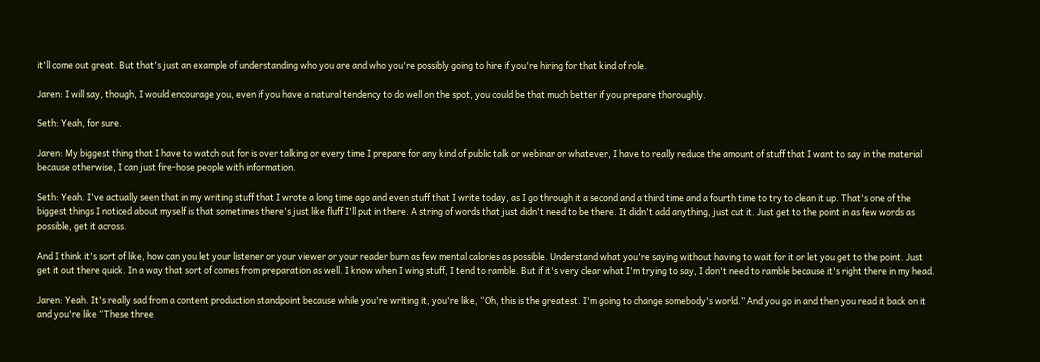it'll come out great. But that's just an example of understanding who you are and who you're possibly going to hire if you're hiring for that kind of role.

Jaren: I will say, though, I would encourage you, even if you have a natural tendency to do well on the spot, you could be that much better if you prepare thoroughly.

Seth: Yeah, for sure.

Jaren: My biggest thing that I have to watch out for is over talking or every time I prepare for any kind of public talk or webinar or whatever, I have to really reduce the amount of stuff that I want to say in the material because otherwise, I can just fire-hose people with information.

Seth: Yeah. I've actually seen that in my writing stuff that I wrote a long time ago and even stuff that I write today, as I go through it a second and a third time and a fourth time to try to clean it up. That's one of the biggest things I noticed about myself is that sometimes there's just like fluff I'll put in there. A string of words that just didn't need to be there. It didn't add anything, just cut it. Just get to the point in as few words as possible, get it across.

And I think it's sort of like, how can you let your listener or your viewer or your reader burn as few mental calories as possible. Understand what you're saying without having to wait for it or let you get to the point. Just get it out there quick. In a way that sort of comes from preparation as well. I know when I wing stuff, I tend to ramble. But if it's very clear what I'm trying to say, I don't need to ramble because it's right there in my head.

Jaren: Yeah. It's really sad from a content production standpoint because while you're writing it, you're like, “Oh, this is the greatest. I'm going to change somebody's world.” And you go in and then you read it back on it and you're like “These three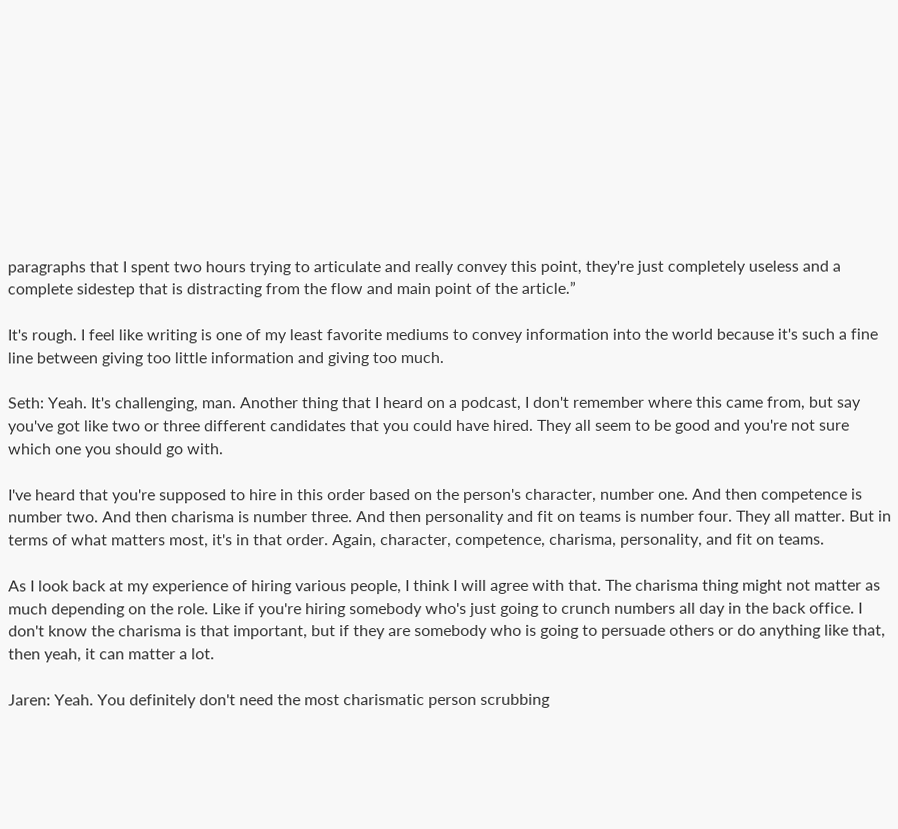paragraphs that I spent two hours trying to articulate and really convey this point, they're just completely useless and a complete sidestep that is distracting from the flow and main point of the article.”

It's rough. I feel like writing is one of my least favorite mediums to convey information into the world because it's such a fine line between giving too little information and giving too much.

Seth: Yeah. It's challenging, man. Another thing that I heard on a podcast, I don't remember where this came from, but say you've got like two or three different candidates that you could have hired. They all seem to be good and you're not sure which one you should go with.

I've heard that you're supposed to hire in this order based on the person's character, number one. And then competence is number two. And then charisma is number three. And then personality and fit on teams is number four. They all matter. But in terms of what matters most, it's in that order. Again, character, competence, charisma, personality, and fit on teams.

As I look back at my experience of hiring various people, I think I will agree with that. The charisma thing might not matter as much depending on the role. Like if you're hiring somebody who's just going to crunch numbers all day in the back office. I don't know the charisma is that important, but if they are somebody who is going to persuade others or do anything like that, then yeah, it can matter a lot.

Jaren: Yeah. You definitely don't need the most charismatic person scrubbing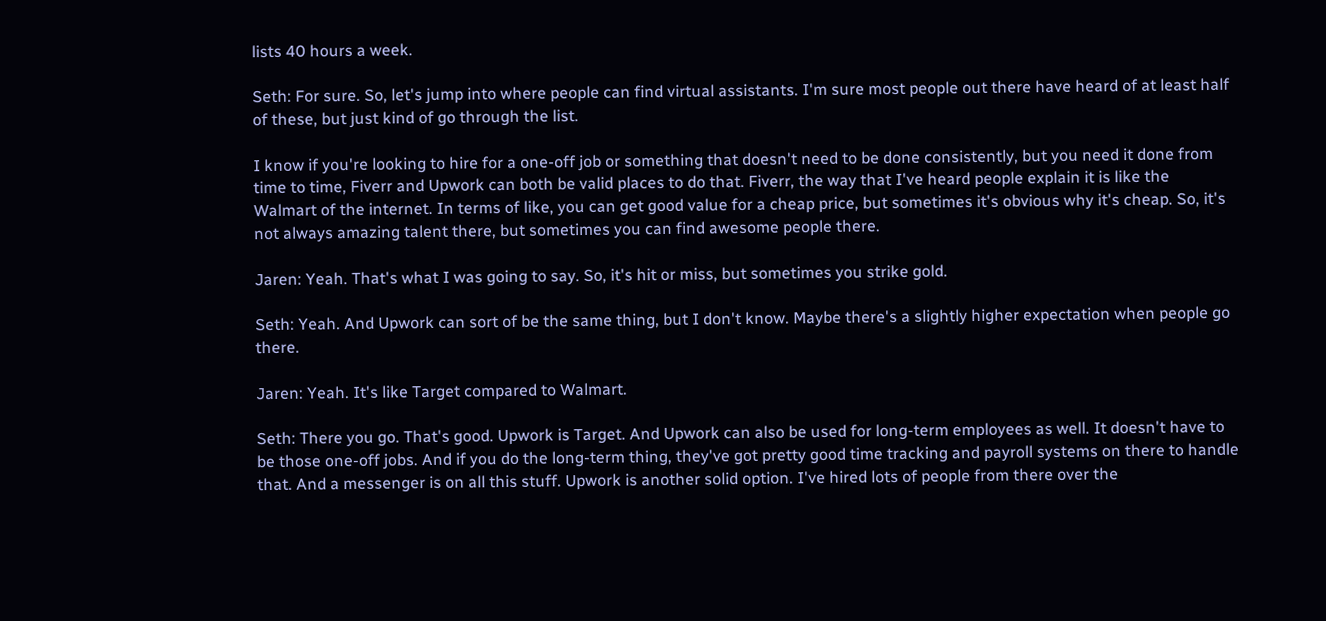lists 40 hours a week.

Seth: For sure. So, let's jump into where people can find virtual assistants. I'm sure most people out there have heard of at least half of these, but just kind of go through the list.

I know if you're looking to hire for a one-off job or something that doesn't need to be done consistently, but you need it done from time to time, Fiverr and Upwork can both be valid places to do that. Fiverr, the way that I've heard people explain it is like the Walmart of the internet. In terms of like, you can get good value for a cheap price, but sometimes it's obvious why it's cheap. So, it's not always amazing talent there, but sometimes you can find awesome people there.

Jaren: Yeah. That's what I was going to say. So, it's hit or miss, but sometimes you strike gold.

Seth: Yeah. And Upwork can sort of be the same thing, but I don't know. Maybe there's a slightly higher expectation when people go there.

Jaren: Yeah. It's like Target compared to Walmart.

Seth: There you go. That's good. Upwork is Target. And Upwork can also be used for long-term employees as well. It doesn't have to be those one-off jobs. And if you do the long-term thing, they've got pretty good time tracking and payroll systems on there to handle that. And a messenger is on all this stuff. Upwork is another solid option. I've hired lots of people from there over the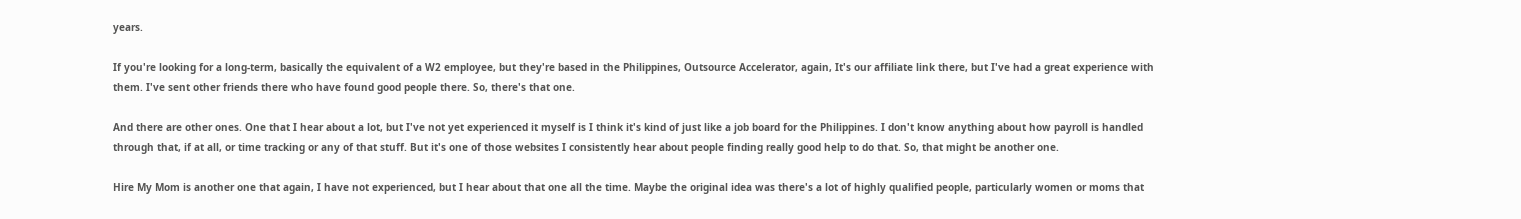years.

If you're looking for a long-term, basically the equivalent of a W2 employee, but they're based in the Philippines, Outsource Accelerator, again, It's our affiliate link there, but I've had a great experience with them. I've sent other friends there who have found good people there. So, there's that one.

And there are other ones. One that I hear about a lot, but I've not yet experienced it myself is I think it's kind of just like a job board for the Philippines. I don't know anything about how payroll is handled through that, if at all, or time tracking or any of that stuff. But it's one of those websites I consistently hear about people finding really good help to do that. So, that might be another one.

Hire My Mom is another one that again, I have not experienced, but I hear about that one all the time. Maybe the original idea was there's a lot of highly qualified people, particularly women or moms that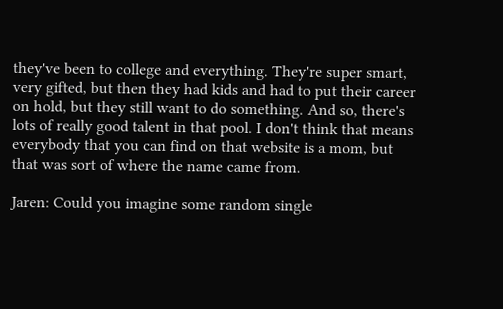they've been to college and everything. They're super smart, very gifted, but then they had kids and had to put their career on hold, but they still want to do something. And so, there's lots of really good talent in that pool. I don't think that means everybody that you can find on that website is a mom, but that was sort of where the name came from.

Jaren: Could you imagine some random single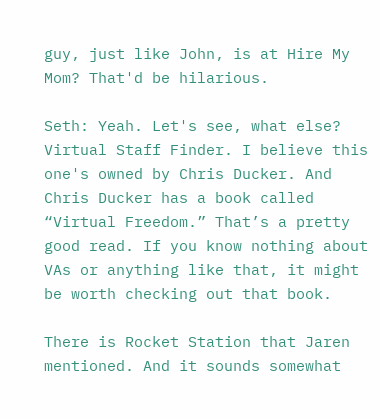guy, just like John, is at Hire My Mom? That'd be hilarious.

Seth: Yeah. Let's see, what else? Virtual Staff Finder. I believe this one's owned by Chris Ducker. And Chris Ducker has a book called “Virtual Freedom.” That’s a pretty good read. If you know nothing about VAs or anything like that, it might be worth checking out that book.

There is Rocket Station that Jaren mentioned. And it sounds somewhat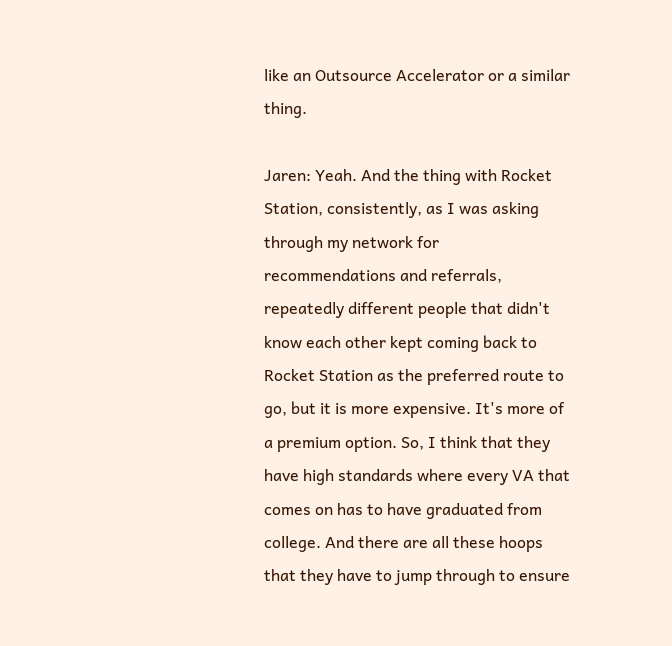like an Outsource Accelerator or a similar thing.

Jaren: Yeah. And the thing with Rocket Station, consistently, as I was asking through my network for recommendations and referrals, repeatedly different people that didn't know each other kept coming back to Rocket Station as the preferred route to go, but it is more expensive. It's more of a premium option. So, I think that they have high standards where every VA that comes on has to have graduated from college. And there are all these hoops that they have to jump through to ensure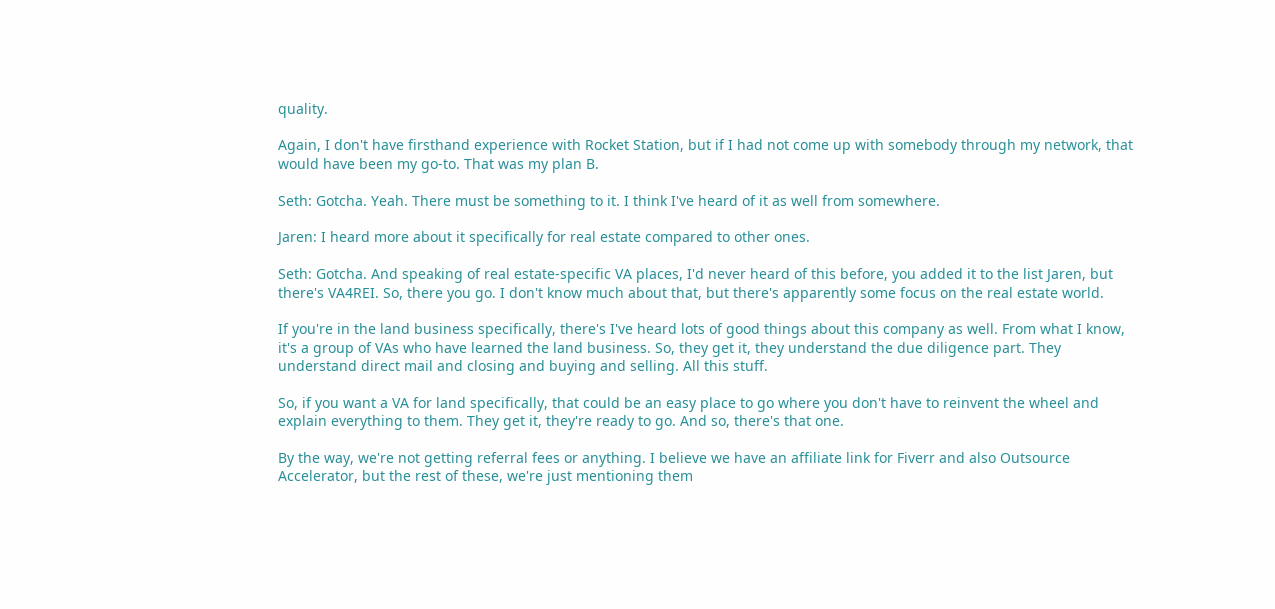quality.

Again, I don't have firsthand experience with Rocket Station, but if I had not come up with somebody through my network, that would have been my go-to. That was my plan B.

Seth: Gotcha. Yeah. There must be something to it. I think I've heard of it as well from somewhere.

Jaren: I heard more about it specifically for real estate compared to other ones.

Seth: Gotcha. And speaking of real estate-specific VA places, I'd never heard of this before, you added it to the list Jaren, but there's VA4REI. So, there you go. I don't know much about that, but there's apparently some focus on the real estate world.

If you're in the land business specifically, there's I've heard lots of good things about this company as well. From what I know, it's a group of VAs who have learned the land business. So, they get it, they understand the due diligence part. They understand direct mail and closing and buying and selling. All this stuff.

So, if you want a VA for land specifically, that could be an easy place to go where you don't have to reinvent the wheel and explain everything to them. They get it, they're ready to go. And so, there's that one.

By the way, we're not getting referral fees or anything. I believe we have an affiliate link for Fiverr and also Outsource Accelerator, but the rest of these, we're just mentioning them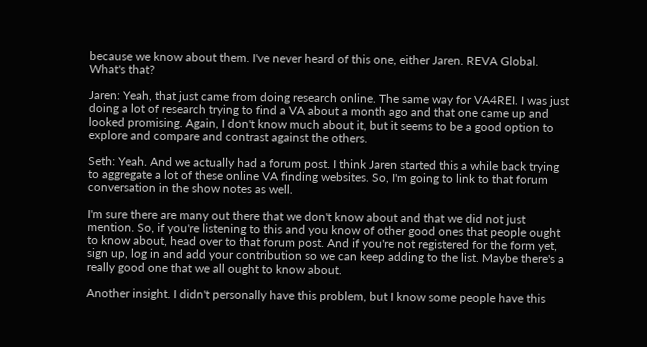because we know about them. I've never heard of this one, either Jaren. REVA Global. What's that?

Jaren: Yeah, that just came from doing research online. The same way for VA4REI. I was just doing a lot of research trying to find a VA about a month ago and that one came up and looked promising. Again, I don't know much about it, but it seems to be a good option to explore and compare and contrast against the others.

Seth: Yeah. And we actually had a forum post. I think Jaren started this a while back trying to aggregate a lot of these online VA finding websites. So, I'm going to link to that forum conversation in the show notes as well.

I'm sure there are many out there that we don't know about and that we did not just mention. So, if you're listening to this and you know of other good ones that people ought to know about, head over to that forum post. And if you're not registered for the form yet, sign up, log in and add your contribution so we can keep adding to the list. Maybe there's a really good one that we all ought to know about.

Another insight. I didn't personally have this problem, but I know some people have this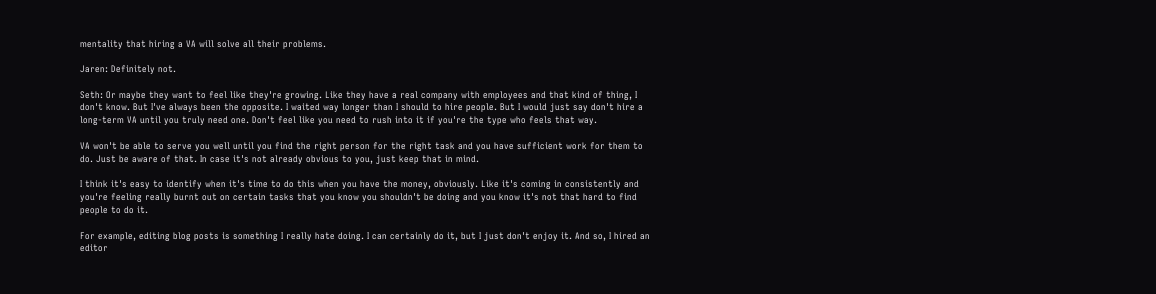mentality that hiring a VA will solve all their problems.

Jaren: Definitely not.

Seth: Or maybe they want to feel like they're growing. Like they have a real company with employees and that kind of thing, I don't know. But I've always been the opposite. I waited way longer than I should to hire people. But I would just say don't hire a long-term VA until you truly need one. Don't feel like you need to rush into it if you're the type who feels that way.

VA won't be able to serve you well until you find the right person for the right task and you have sufficient work for them to do. Just be aware of that. In case it's not already obvious to you, just keep that in mind.

I think it's easy to identify when it's time to do this when you have the money, obviously. Like it's coming in consistently and you're feeling really burnt out on certain tasks that you know you shouldn't be doing and you know it's not that hard to find people to do it.

For example, editing blog posts is something I really hate doing. I can certainly do it, but I just don't enjoy it. And so, I hired an editor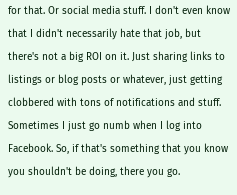for that. Or social media stuff. I don't even know that I didn't necessarily hate that job, but there's not a big ROI on it. Just sharing links to listings or blog posts or whatever, just getting clobbered with tons of notifications and stuff. Sometimes I just go numb when I log into Facebook. So, if that's something that you know you shouldn't be doing, there you go.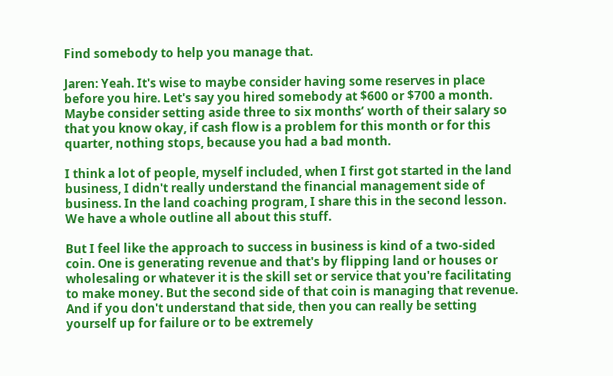Find somebody to help you manage that.

Jaren: Yeah. It's wise to maybe consider having some reserves in place before you hire. Let's say you hired somebody at $600 or $700 a month. Maybe consider setting aside three to six months’ worth of their salary so that you know okay, if cash flow is a problem for this month or for this quarter, nothing stops, because you had a bad month.

I think a lot of people, myself included, when I first got started in the land business, I didn't really understand the financial management side of business. In the land coaching program, I share this in the second lesson. We have a whole outline all about this stuff.

But I feel like the approach to success in business is kind of a two-sided coin. One is generating revenue and that's by flipping land or houses or wholesaling or whatever it is the skill set or service that you're facilitating to make money. But the second side of that coin is managing that revenue. And if you don't understand that side, then you can really be setting yourself up for failure or to be extremely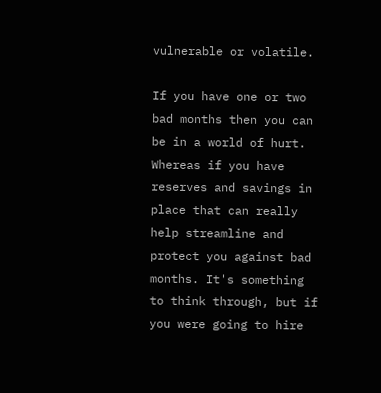vulnerable or volatile.

If you have one or two bad months then you can be in a world of hurt. Whereas if you have reserves and savings in place that can really help streamline and protect you against bad months. It's something to think through, but if you were going to hire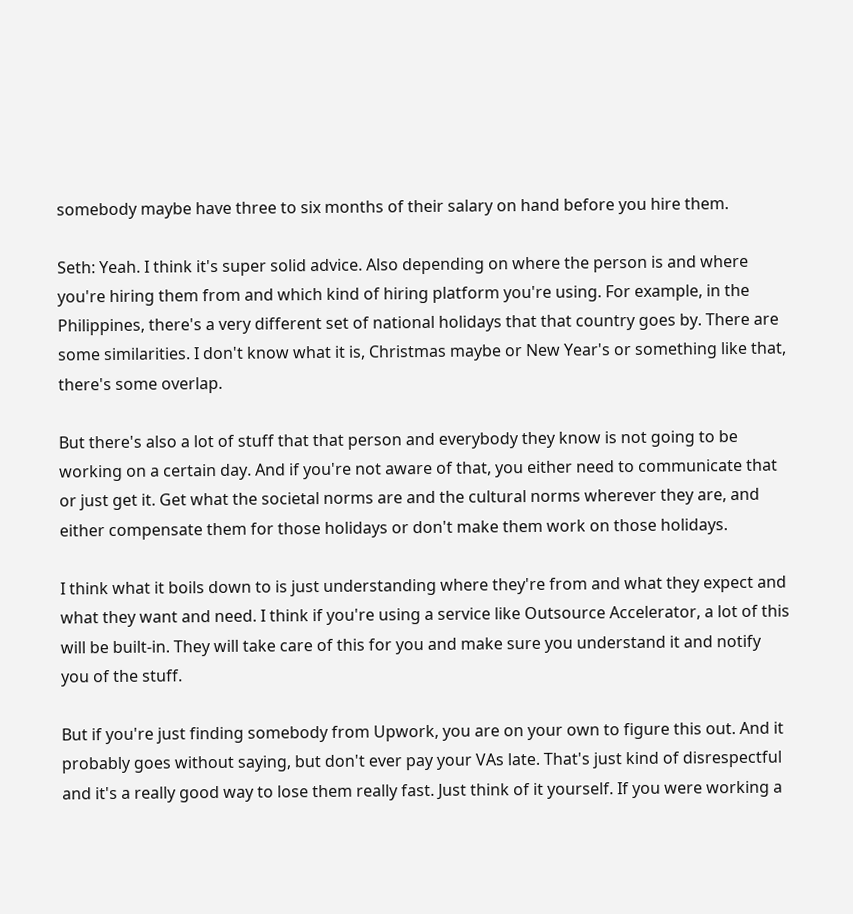somebody maybe have three to six months of their salary on hand before you hire them.

Seth: Yeah. I think it's super solid advice. Also depending on where the person is and where you're hiring them from and which kind of hiring platform you're using. For example, in the Philippines, there's a very different set of national holidays that that country goes by. There are some similarities. I don't know what it is, Christmas maybe or New Year's or something like that, there's some overlap.

But there's also a lot of stuff that that person and everybody they know is not going to be working on a certain day. And if you're not aware of that, you either need to communicate that or just get it. Get what the societal norms are and the cultural norms wherever they are, and either compensate them for those holidays or don't make them work on those holidays.

I think what it boils down to is just understanding where they're from and what they expect and what they want and need. I think if you're using a service like Outsource Accelerator, a lot of this will be built-in. They will take care of this for you and make sure you understand it and notify you of the stuff.

But if you're just finding somebody from Upwork, you are on your own to figure this out. And it probably goes without saying, but don't ever pay your VAs late. That's just kind of disrespectful and it's a really good way to lose them really fast. Just think of it yourself. If you were working a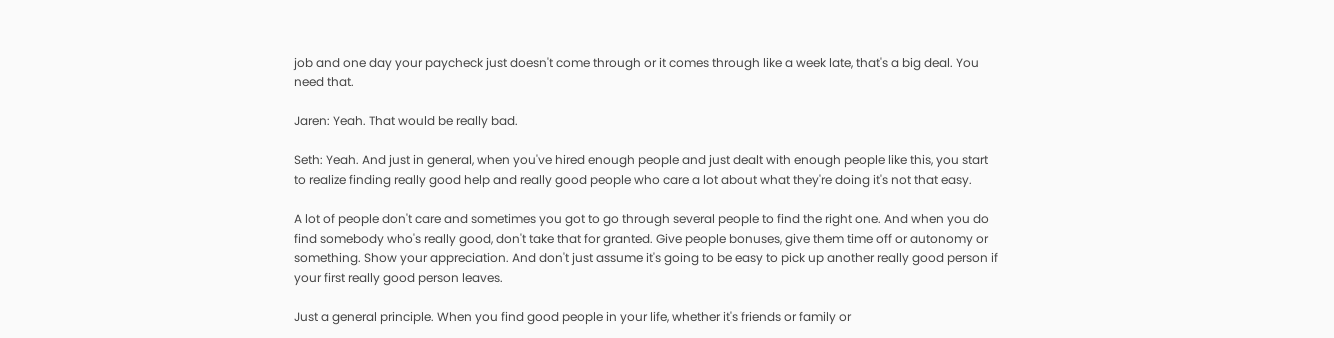job and one day your paycheck just doesn't come through or it comes through like a week late, that's a big deal. You need that.

Jaren: Yeah. That would be really bad.

Seth: Yeah. And just in general, when you've hired enough people and just dealt with enough people like this, you start to realize finding really good help and really good people who care a lot about what they're doing it's not that easy.

A lot of people don't care and sometimes you got to go through several people to find the right one. And when you do find somebody who's really good, don't take that for granted. Give people bonuses, give them time off or autonomy or something. Show your appreciation. And don't just assume it's going to be easy to pick up another really good person if your first really good person leaves.

Just a general principle. When you find good people in your life, whether it's friends or family or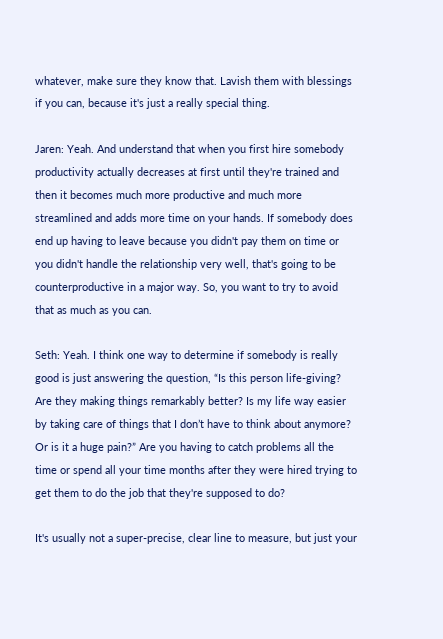whatever, make sure they know that. Lavish them with blessings if you can, because it's just a really special thing.

Jaren: Yeah. And understand that when you first hire somebody productivity actually decreases at first until they're trained and then it becomes much more productive and much more streamlined and adds more time on your hands. If somebody does end up having to leave because you didn't pay them on time or you didn't handle the relationship very well, that's going to be counterproductive in a major way. So, you want to try to avoid that as much as you can.

Seth: Yeah. I think one way to determine if somebody is really good is just answering the question, “Is this person life-giving? Are they making things remarkably better? Is my life way easier by taking care of things that I don’t have to think about anymore? Or is it a huge pain?” Are you having to catch problems all the time or spend all your time months after they were hired trying to get them to do the job that they're supposed to do?

It's usually not a super-precise, clear line to measure, but just your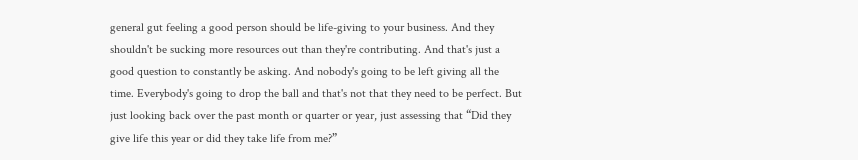general gut feeling a good person should be life-giving to your business. And they shouldn't be sucking more resources out than they're contributing. And that's just a good question to constantly be asking. And nobody's going to be left giving all the time. Everybody's going to drop the ball and that's not that they need to be perfect. But just looking back over the past month or quarter or year, just assessing that “Did they give life this year or did they take life from me?”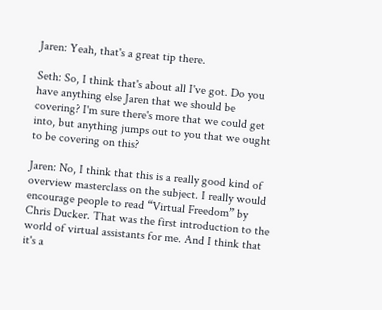Jaren: Yeah, that's a great tip there.

Seth: So, I think that's about all I've got. Do you have anything else Jaren that we should be covering? I'm sure there's more that we could get into, but anything jumps out to you that we ought to be covering on this?

Jaren: No, I think that this is a really good kind of overview masterclass on the subject. I really would encourage people to read “Virtual Freedom” by Chris Ducker. That was the first introduction to the world of virtual assistants for me. And I think that it's a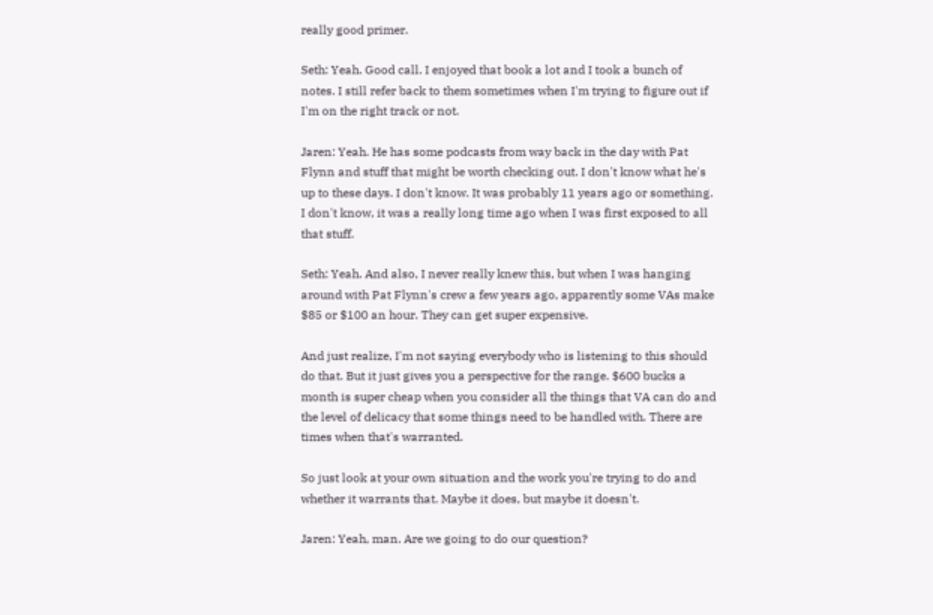really good primer.

Seth: Yeah. Good call. I enjoyed that book a lot and I took a bunch of notes. I still refer back to them sometimes when I'm trying to figure out if I'm on the right track or not.

Jaren: Yeah. He has some podcasts from way back in the day with Pat Flynn and stuff that might be worth checking out. I don't know what he's up to these days. I don't know. It was probably 11 years ago or something. I don't know, it was a really long time ago when I was first exposed to all that stuff.

Seth: Yeah. And also, I never really knew this, but when I was hanging around with Pat Flynn's crew a few years ago, apparently some VAs make $85 or $100 an hour. They can get super expensive.

And just realize, I'm not saying everybody who is listening to this should do that. But it just gives you a perspective for the range. $600 bucks a month is super cheap when you consider all the things that VA can do and the level of delicacy that some things need to be handled with. There are times when that's warranted.

So just look at your own situation and the work you're trying to do and whether it warrants that. Maybe it does, but maybe it doesn't.

Jaren: Yeah, man. Are we going to do our question?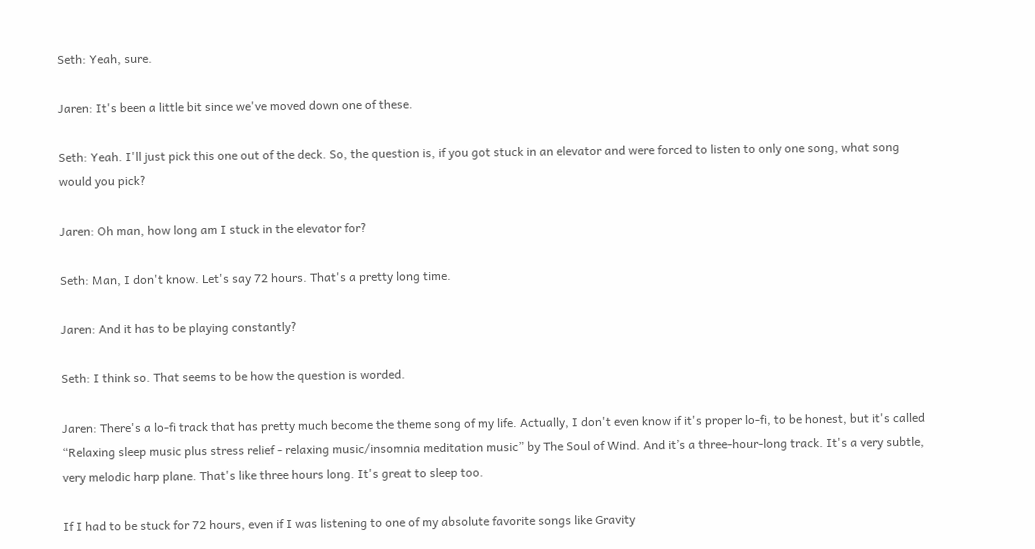Seth: Yeah, sure.

Jaren: It's been a little bit since we've moved down one of these.

Seth: Yeah. I'll just pick this one out of the deck. So, the question is, if you got stuck in an elevator and were forced to listen to only one song, what song would you pick?

Jaren: Oh man, how long am I stuck in the elevator for?

Seth: Man, I don't know. Let's say 72 hours. That's a pretty long time.

Jaren: And it has to be playing constantly?

Seth: I think so. That seems to be how the question is worded.

Jaren: There's a lo-fi track that has pretty much become the theme song of my life. Actually, I don't even know if it's proper lo-fi, to be honest, but it's called “Relaxing sleep music plus stress relief - relaxing music/insomnia meditation music” by The Soul of Wind. And it’s a three-hour-long track. It's a very subtle, very melodic harp plane. That's like three hours long. It's great to sleep too.

If I had to be stuck for 72 hours, even if I was listening to one of my absolute favorite songs like Gravity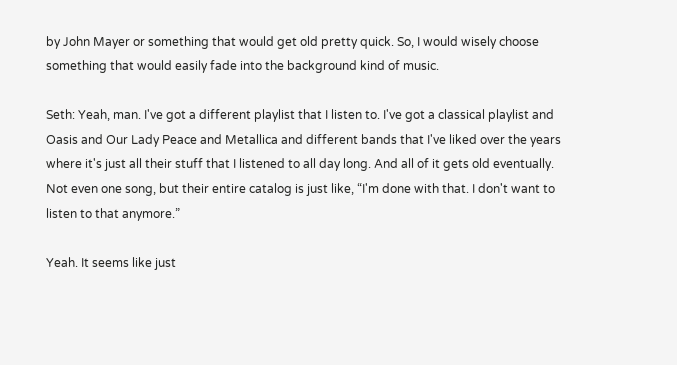by John Mayer or something that would get old pretty quick. So, I would wisely choose something that would easily fade into the background kind of music.

Seth: Yeah, man. I've got a different playlist that I listen to. I've got a classical playlist and Oasis and Our Lady Peace and Metallica and different bands that I've liked over the years where it's just all their stuff that I listened to all day long. And all of it gets old eventually. Not even one song, but their entire catalog is just like, “I'm done with that. I don't want to listen to that anymore.”

Yeah. It seems like just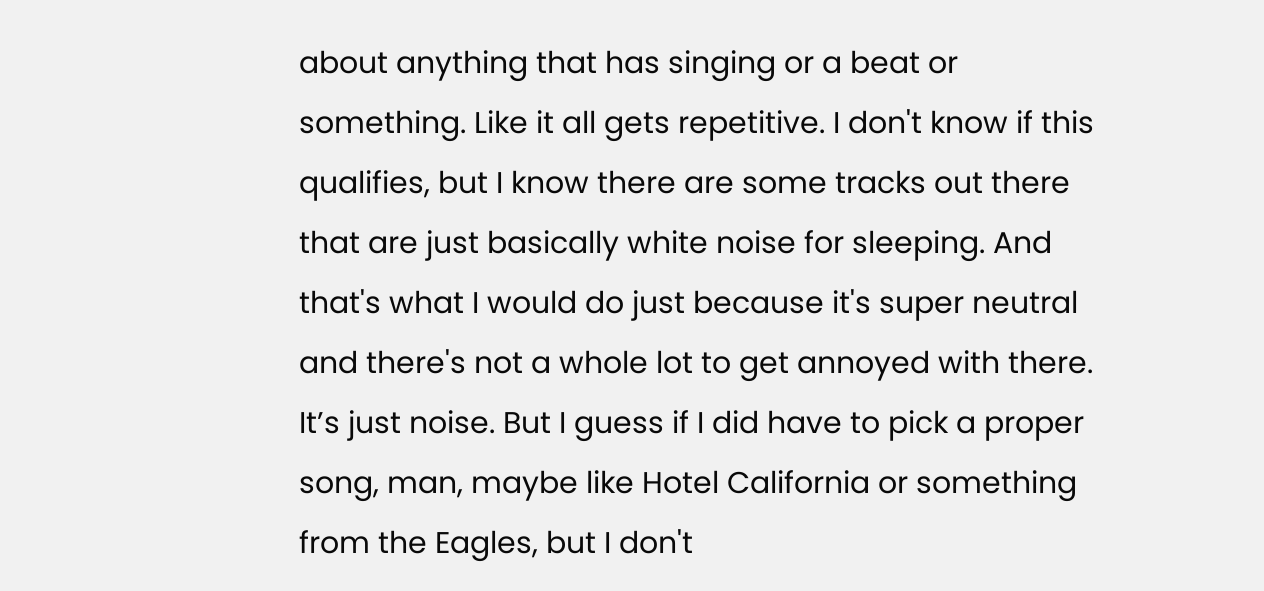about anything that has singing or a beat or something. Like it all gets repetitive. I don't know if this qualifies, but I know there are some tracks out there that are just basically white noise for sleeping. And that's what I would do just because it's super neutral and there's not a whole lot to get annoyed with there. It’s just noise. But I guess if I did have to pick a proper song, man, maybe like Hotel California or something from the Eagles, but I don't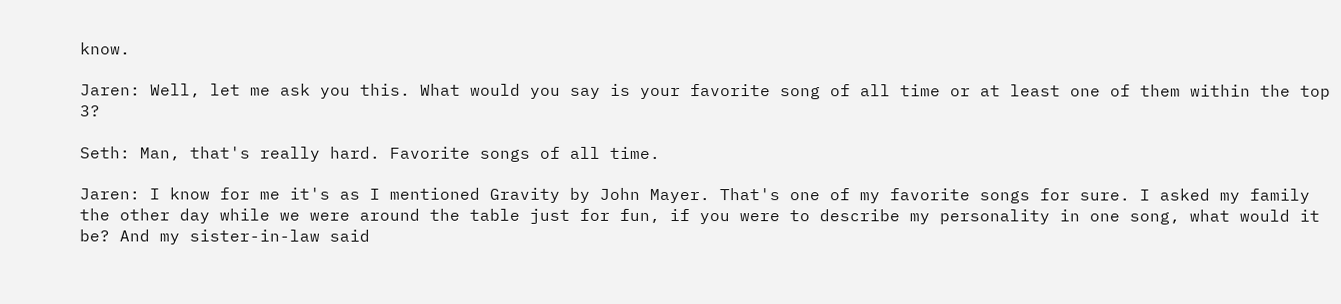know.

Jaren: Well, let me ask you this. What would you say is your favorite song of all time or at least one of them within the top 3?

Seth: Man, that's really hard. Favorite songs of all time.

Jaren: I know for me it's as I mentioned Gravity by John Mayer. That's one of my favorite songs for sure. I asked my family the other day while we were around the table just for fun, if you were to describe my personality in one song, what would it be? And my sister-in-law said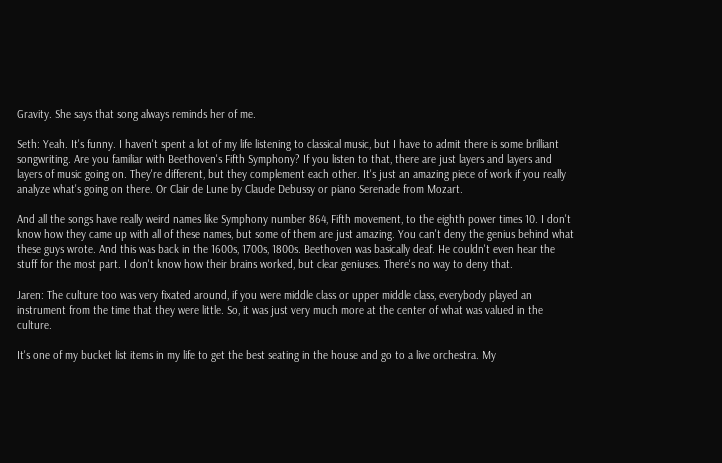Gravity. She says that song always reminds her of me.

Seth: Yeah. It's funny. I haven't spent a lot of my life listening to classical music, but I have to admit there is some brilliant songwriting. Are you familiar with Beethoven's Fifth Symphony? If you listen to that, there are just layers and layers and layers of music going on. They're different, but they complement each other. It's just an amazing piece of work if you really analyze what's going on there. Or Clair de Lune by Claude Debussy or piano Serenade from Mozart.

And all the songs have really weird names like Symphony number 864, Fifth movement, to the eighth power times 10. I don't know how they came up with all of these names, but some of them are just amazing. You can't deny the genius behind what these guys wrote. And this was back in the 1600s, 1700s, 1800s. Beethoven was basically deaf. He couldn't even hear the stuff for the most part. I don't know how their brains worked, but clear geniuses. There's no way to deny that.

Jaren: The culture too was very fixated around, if you were middle class or upper middle class, everybody played an instrument from the time that they were little. So, it was just very much more at the center of what was valued in the culture.

It's one of my bucket list items in my life to get the best seating in the house and go to a live orchestra. My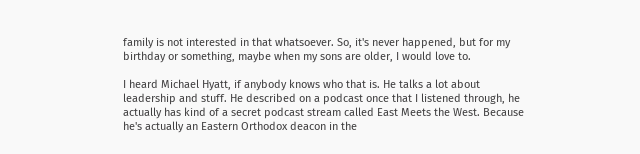family is not interested in that whatsoever. So, it's never happened, but for my birthday or something, maybe when my sons are older, I would love to.

I heard Michael Hyatt, if anybody knows who that is. He talks a lot about leadership and stuff. He described on a podcast once that I listened through, he actually has kind of a secret podcast stream called East Meets the West. Because he's actually an Eastern Orthodox deacon in the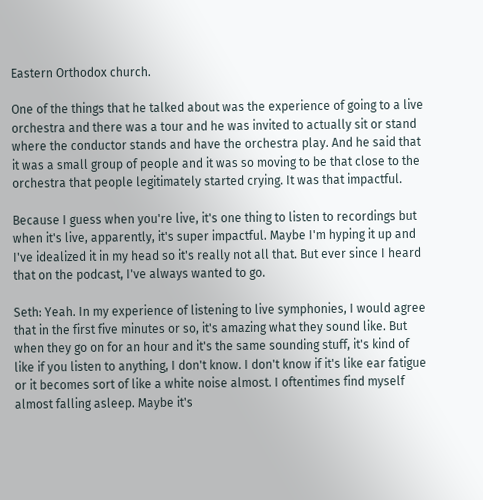Eastern Orthodox church.

One of the things that he talked about was the experience of going to a live orchestra and there was a tour and he was invited to actually sit or stand where the conductor stands and have the orchestra play. And he said that it was a small group of people and it was so moving to be that close to the orchestra that people legitimately started crying. It was that impactful.

Because I guess when you're live, it's one thing to listen to recordings but when it's live, apparently, it's super impactful. Maybe I'm hyping it up and I've idealized it in my head so it's really not all that. But ever since I heard that on the podcast, I've always wanted to go.

Seth: Yeah. In my experience of listening to live symphonies, I would agree that in the first five minutes or so, it's amazing what they sound like. But when they go on for an hour and it's the same sounding stuff, it's kind of like if you listen to anything, I don't know. I don't know if it's like ear fatigue or it becomes sort of like a white noise almost. I oftentimes find myself almost falling asleep. Maybe it's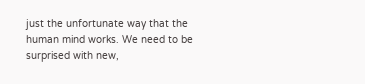just the unfortunate way that the human mind works. We need to be surprised with new,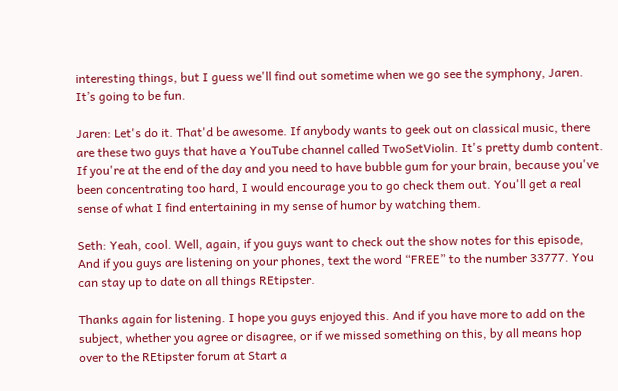interesting things, but I guess we'll find out sometime when we go see the symphony, Jaren. It’s going to be fun.

Jaren: Let's do it. That'd be awesome. If anybody wants to geek out on classical music, there are these two guys that have a YouTube channel called TwoSetViolin. It's pretty dumb content. If you're at the end of the day and you need to have bubble gum for your brain, because you've been concentrating too hard, I would encourage you to go check them out. You'll get a real sense of what I find entertaining in my sense of humor by watching them.

Seth: Yeah, cool. Well, again, if you guys want to check out the show notes for this episode, And if you guys are listening on your phones, text the word “FREE” to the number 33777. You can stay up to date on all things REtipster.

Thanks again for listening. I hope you guys enjoyed this. And if you have more to add on the subject, whether you agree or disagree, or if we missed something on this, by all means hop over to the REtipster forum at Start a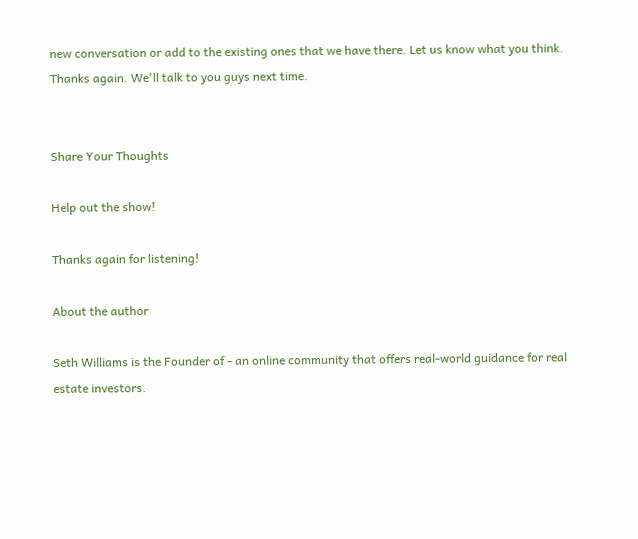new conversation or add to the existing ones that we have there. Let us know what you think. Thanks again. We'll talk to you guys next time.


Share Your Thoughts

Help out the show!

Thanks again for listening!

About the author

Seth Williams is the Founder of - an online community that offers real-world guidance for real estate investors.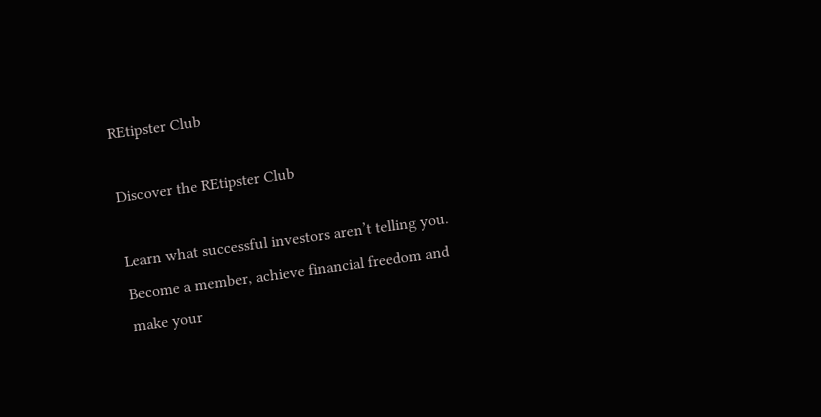REtipster Club

Discover the REtipster Club

Learn what successful investors aren’t telling you.
Become a member, achieve financial freedom and
make your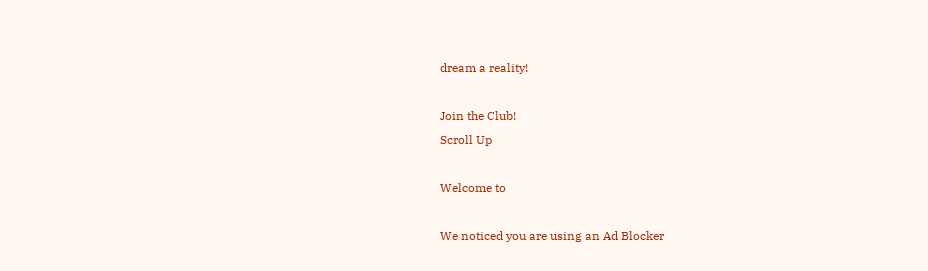dream a reality!

Join the Club!
Scroll Up

Welcome to

We noticed you are using an Ad Blocker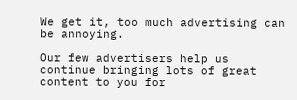We get it, too much advertising can be annoying.

Our few advertisers help us continue bringing lots of great content to you for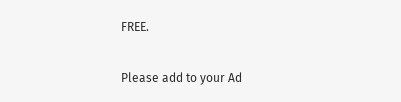FREE.

Please add to your Ad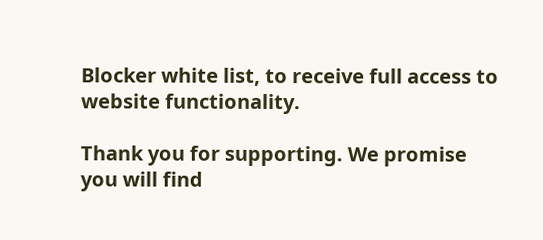Blocker white list, to receive full access to website functionality.

Thank you for supporting. We promise you will find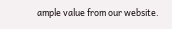ample value from our website.